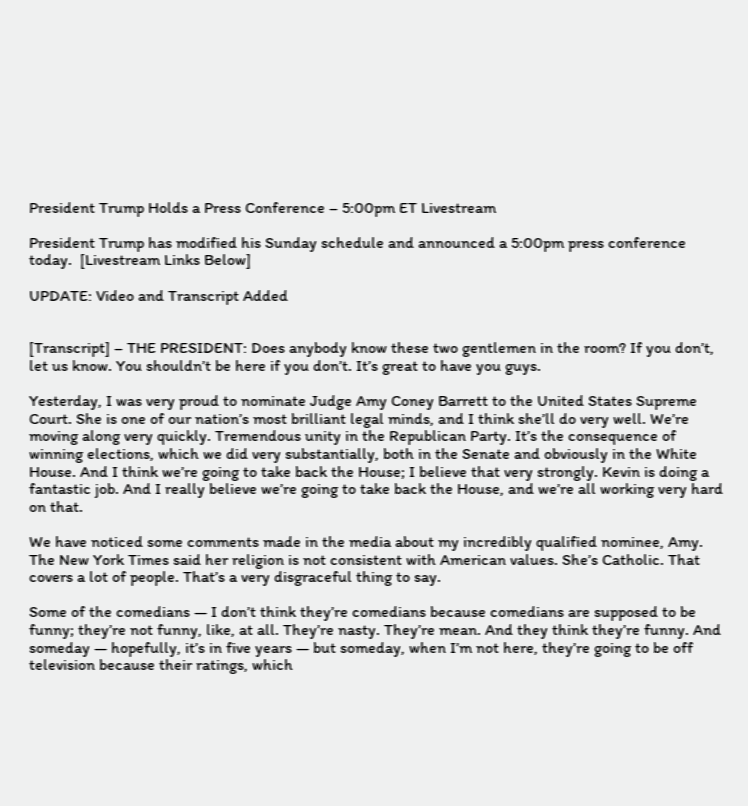President Trump Holds a Press Conference – 5:00pm ET Livestream

President Trump has modified his Sunday schedule and announced a 5:00pm press conference today.  [Livestream Links Below]

UPDATE: Video and Transcript Added


[Transcript] – THE PRESIDENT: Does anybody know these two gentlemen in the room? If you don’t, let us know. You shouldn’t be here if you don’t. It’s great to have you guys.

Yesterday, I was very proud to nominate Judge Amy Coney Barrett to the United States Supreme Court. She is one of our nation’s most brilliant legal minds, and I think she’ll do very well. We’re moving along very quickly. Tremendous unity in the Republican Party. It’s the consequence of winning elections, which we did very substantially, both in the Senate and obviously in the White House. And I think we’re going to take back the House; I believe that very strongly. Kevin is doing a fantastic job. And I really believe we’re going to take back the House, and we’re all working very hard on that.

We have noticed some comments made in the media about my incredibly qualified nominee, Amy. The New York Times said her religion is not consistent with American values. She’s Catholic. That covers a lot of people. That’s a very disgraceful thing to say.

Some of the comedians — I don’t think they’re comedians because comedians are supposed to be funny; they’re not funny, like, at all. They’re nasty. They’re mean. And they think they’re funny. And someday — hopefully, it’s in five years — but someday, when I’m not here, they’re going to be off television because their ratings, which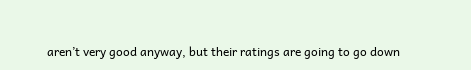aren’t very good anyway, but their ratings are going to go down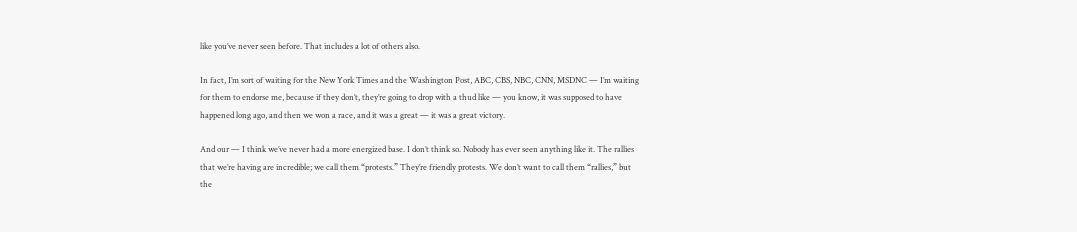like you’ve never seen before. That includes a lot of others also.

In fact, I’m sort of waiting for the New York Times and the Washington Post, ABC, CBS, NBC, CNN, MSDNC — I’m waiting for them to endorse me, because if they don’t, they’re going to drop with a thud like — you know, it was supposed to have happened long ago, and then we won a race, and it was a great — it was a great victory.

And our — I think we’ve never had a more energized base. I don’t think so. Nobody has ever seen anything like it. The rallies that we’re having are incredible; we call them “protests.” They’re friendly protests. We don’t want to call them “rallies,” but the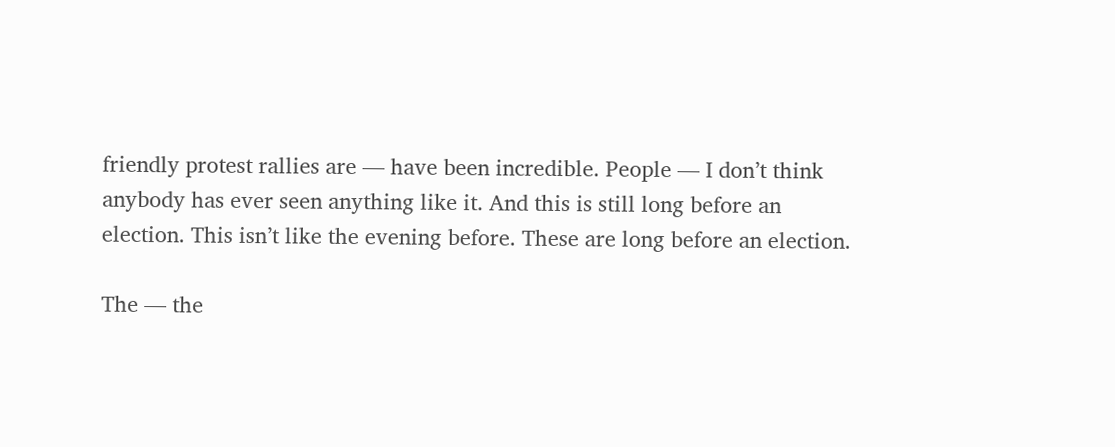friendly protest rallies are — have been incredible. People — I don’t think anybody has ever seen anything like it. And this is still long before an election. This isn’t like the evening before. These are long before an election.

The — the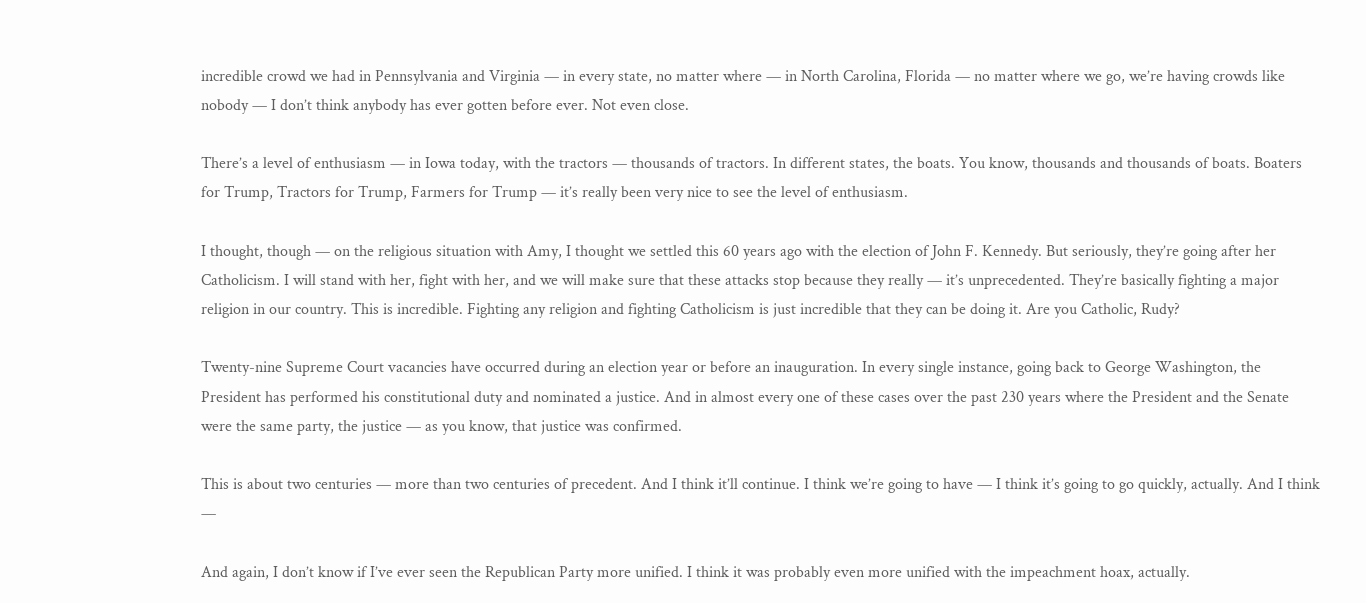incredible crowd we had in Pennsylvania and Virginia — in every state, no matter where — in North Carolina, Florida — no matter where we go, we’re having crowds like nobody — I don’t think anybody has ever gotten before ever. Not even close.

There’s a level of enthusiasm — in Iowa today, with the tractors — thousands of tractors. In different states, the boats. You know, thousands and thousands of boats. Boaters for Trump, Tractors for Trump, Farmers for Trump — it’s really been very nice to see the level of enthusiasm.

I thought, though — on the religious situation with Amy, I thought we settled this 60 years ago with the election of John F. Kennedy. But seriously, they’re going after her Catholicism. I will stand with her, fight with her, and we will make sure that these attacks stop because they really — it’s unprecedented. They’re basically fighting a major religion in our country. This is incredible. Fighting any religion and fighting Catholicism is just incredible that they can be doing it. Are you Catholic, Rudy?

Twenty-nine Supreme Court vacancies have occurred during an election year or before an inauguration. In every single instance, going back to George Washington, the President has performed his constitutional duty and nominated a justice. And in almost every one of these cases over the past 230 years where the President and the Senate were the same party, the justice — as you know, that justice was confirmed.

This is about two centuries — more than two centuries of precedent. And I think it’ll continue. I think we’re going to have — I think it’s going to go quickly, actually. And I think —

And again, I don’t know if I’ve ever seen the Republican Party more unified. I think it was probably even more unified with the impeachment hoax, actually.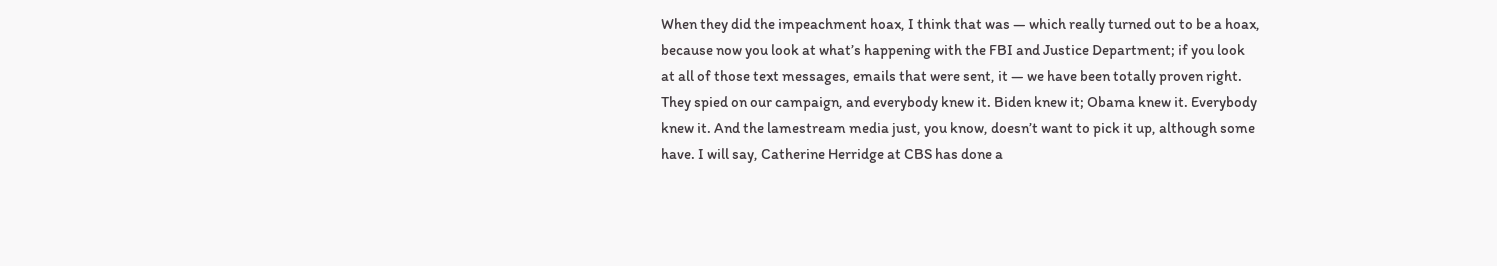When they did the impeachment hoax, I think that was — which really turned out to be a hoax, because now you look at what’s happening with the FBI and Justice Department; if you look at all of those text messages, emails that were sent, it — we have been totally proven right. They spied on our campaign, and everybody knew it. Biden knew it; Obama knew it. Everybody knew it. And the lamestream media just, you know, doesn’t want to pick it up, although some have. I will say, Catherine Herridge at CBS has done a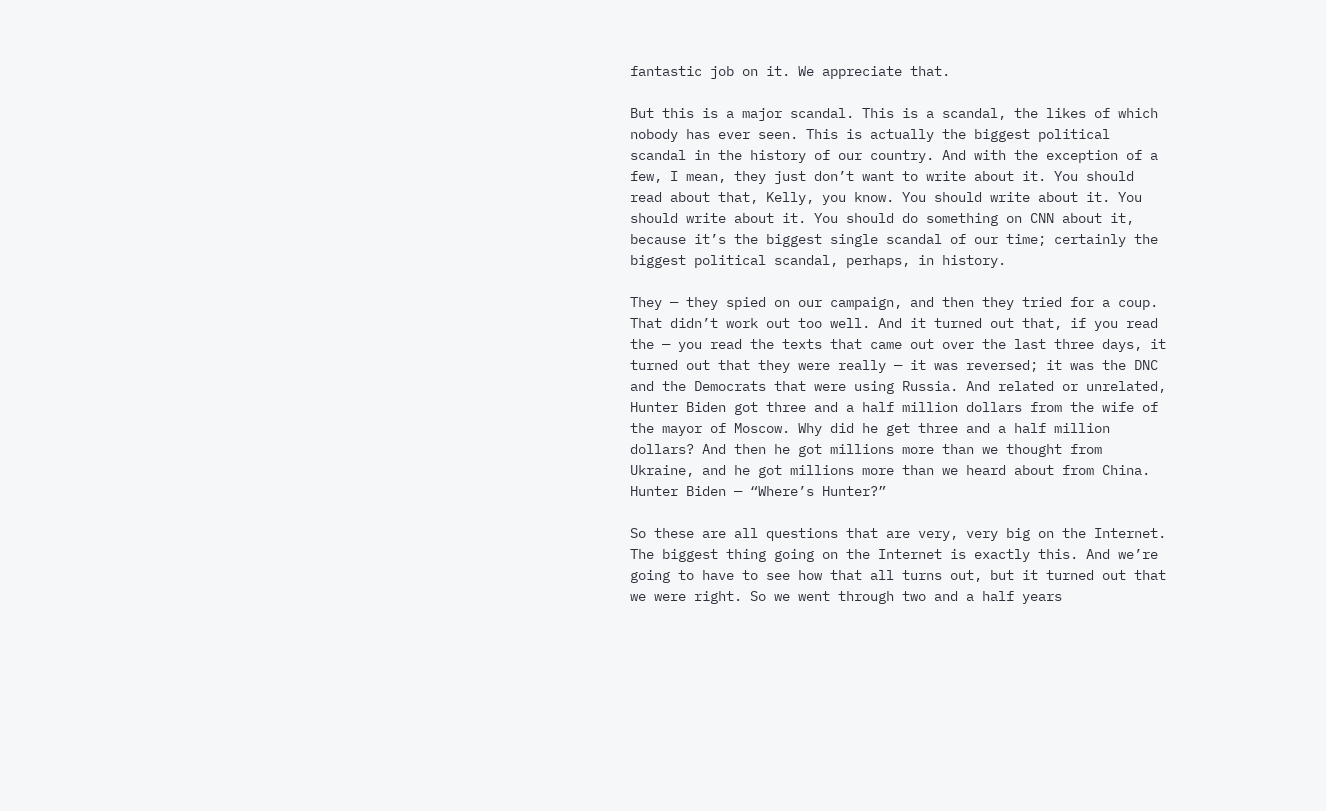fantastic job on it. We appreciate that.

But this is a major scandal. This is a scandal, the likes of which nobody has ever seen. This is actually the biggest political scandal in the history of our country. And with the exception of a few, I mean, they just don’t want to write about it. You should read about that, Kelly, you know. You should write about it. You should write about it. You should do something on CNN about it, because it’s the biggest single scandal of our time; certainly the biggest political scandal, perhaps, in history.

They — they spied on our campaign, and then they tried for a coup. That didn’t work out too well. And it turned out that, if you read the — you read the texts that came out over the last three days, it turned out that they were really — it was reversed; it was the DNC and the Democrats that were using Russia. And related or unrelated, Hunter Biden got three and a half million dollars from the wife of the mayor of Moscow. Why did he get three and a half million dollars? And then he got millions more than we thought from Ukraine, and he got millions more than we heard about from China. Hunter Biden — “Where’s Hunter?”

So these are all questions that are very, very big on the Internet. The biggest thing going on the Internet is exactly this. And we’re going to have to see how that all turns out, but it turned out that we were right. So we went through two and a half years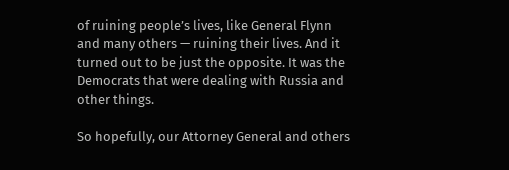of ruining people’s lives, like General Flynn and many others — ruining their lives. And it turned out to be just the opposite. It was the Democrats that were dealing with Russia and other things.

So hopefully, our Attorney General and others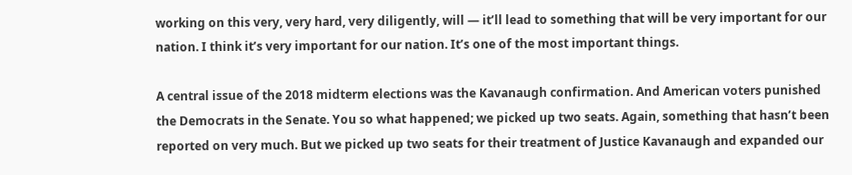working on this very, very hard, very diligently, will — it’ll lead to something that will be very important for our nation. I think it’s very important for our nation. It’s one of the most important things.

A central issue of the 2018 midterm elections was the Kavanaugh confirmation. And American voters punished the Democrats in the Senate. You so what happened; we picked up two seats. Again, something that hasn’t been reported on very much. But we picked up two seats for their treatment of Justice Kavanaugh and expanded our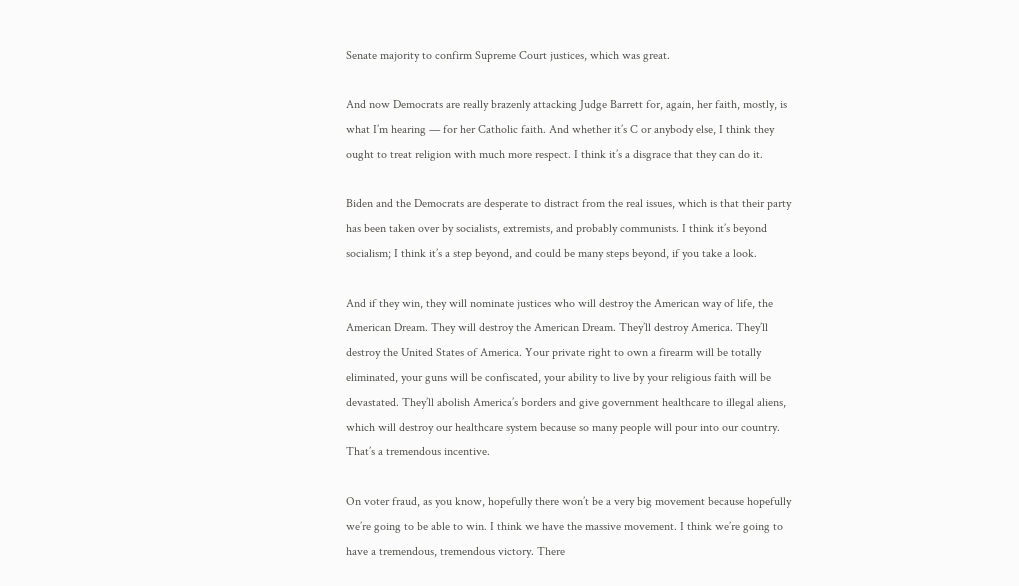Senate majority to confirm Supreme Court justices, which was great.

And now Democrats are really brazenly attacking Judge Barrett for, again, her faith, mostly, is what I’m hearing — for her Catholic faith. And whether it’s C or anybody else, I think they ought to treat religion with much more respect. I think it’s a disgrace that they can do it.

Biden and the Democrats are desperate to distract from the real issues, which is that their party has been taken over by socialists, extremists, and probably communists. I think it’s beyond socialism; I think it’s a step beyond, and could be many steps beyond, if you take a look.

And if they win, they will nominate justices who will destroy the American way of life, the American Dream. They will destroy the American Dream. They’ll destroy America. They’ll destroy the United States of America. Your private right to own a firearm will be totally eliminated, your guns will be confiscated, your ability to live by your religious faith will be devastated. They’ll abolish America’s borders and give government healthcare to illegal aliens, which will destroy our healthcare system because so many people will pour into our country. That’s a tremendous incentive.

On voter fraud, as you know, hopefully there won’t be a very big movement because hopefully we’re going to be able to win. I think we have the massive movement. I think we’re going to have a tremendous, tremendous victory. There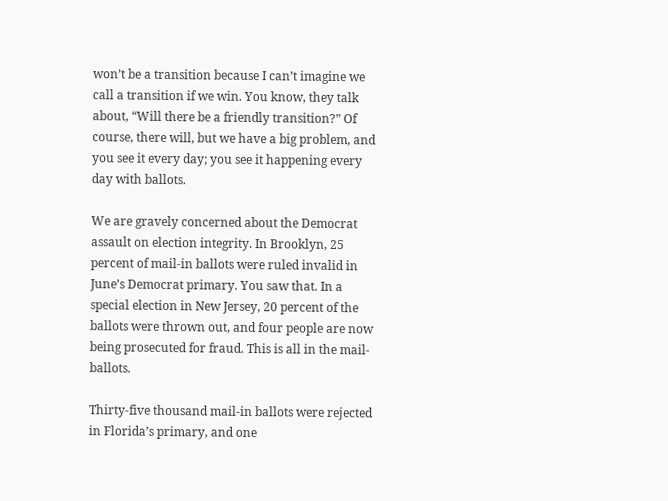won’t be a transition because I can’t imagine we call a transition if we win. You know, they talk about, “Will there be a friendly transition?” Of course, there will, but we have a big problem, and you see it every day; you see it happening every day with ballots.

We are gravely concerned about the Democrat assault on election integrity. In Brooklyn, 25 percent of mail-in ballots were ruled invalid in June’s Democrat primary. You saw that. In a special election in New Jersey, 20 percent of the ballots were thrown out, and four people are now being prosecuted for fraud. This is all in the mail-ballots.

Thirty-five thousand mail-in ballots were rejected in Florida’s primary, and one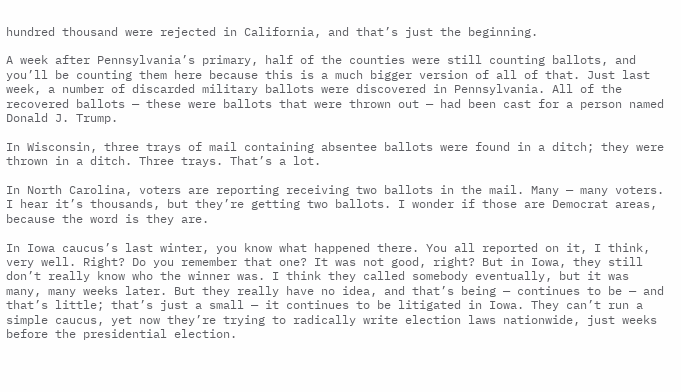hundred thousand were rejected in California, and that’s just the beginning.

A week after Pennsylvania’s primary, half of the counties were still counting ballots, and you’ll be counting them here because this is a much bigger version of all of that. Just last week, a number of discarded military ballots were discovered in Pennsylvania. All of the recovered ballots — these were ballots that were thrown out — had been cast for a person named Donald J. Trump.

In Wisconsin, three trays of mail containing absentee ballots were found in a ditch; they were thrown in a ditch. Three trays. That’s a lot.

In North Carolina, voters are reporting receiving two ballots in the mail. Many — many voters. I hear it’s thousands, but they’re getting two ballots. I wonder if those are Democrat areas, because the word is they are.

In Iowa caucus’s last winter, you know what happened there. You all reported on it, I think, very well. Right? Do you remember that one? It was not good, right? But in Iowa, they still don’t really know who the winner was. I think they called somebody eventually, but it was many, many weeks later. But they really have no idea, and that’s being — continues to be — and that’s little; that’s just a small — it continues to be litigated in Iowa. They can’t run a simple caucus, yet now they’re trying to radically write election laws nationwide, just weeks before the presidential election.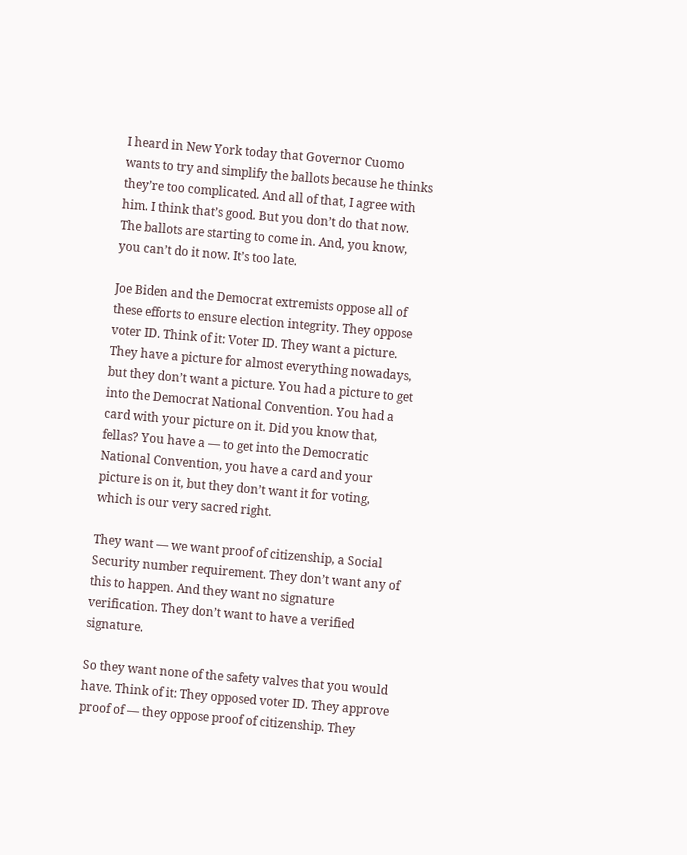I heard in New York today that Governor Cuomo wants to try and simplify the ballots because he thinks they’re too complicated. And all of that, I agree with him. I think that’s good. But you don’t do that now. The ballots are starting to come in. And, you know, you can’t do it now. It’s too late.

Joe Biden and the Democrat extremists oppose all of these efforts to ensure election integrity. They oppose voter ID. Think of it: Voter ID. They want a picture. They have a picture for almost everything nowadays, but they don’t want a picture. You had a picture to get into the Democrat National Convention. You had a card with your picture on it. Did you know that, fellas? You have a — to get into the Democratic National Convention, you have a card and your picture is on it, but they don’t want it for voting, which is our very sacred right.

They want — we want proof of citizenship, a Social Security number requirement. They don’t want any of this to happen. And they want no signature verification. They don’t want to have a verified signature.

So they want none of the safety valves that you would have. Think of it: They opposed voter ID. They approve proof of — they oppose proof of citizenship. They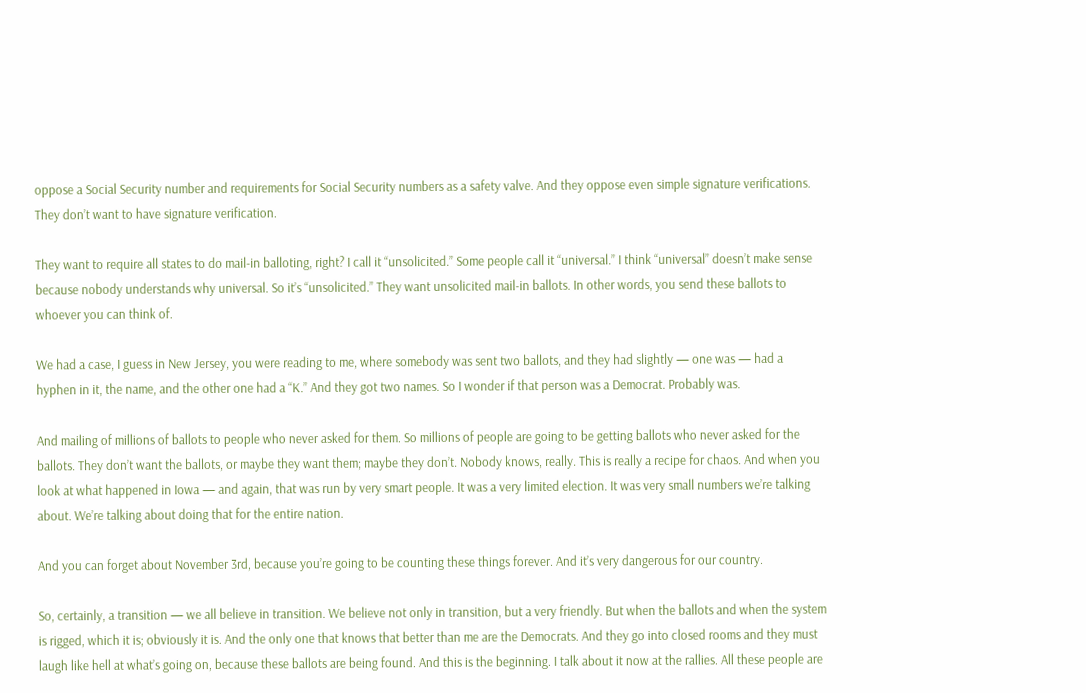oppose a Social Security number and requirements for Social Security numbers as a safety valve. And they oppose even simple signature verifications. They don’t want to have signature verification.

They want to require all states to do mail-in balloting, right? I call it “unsolicited.” Some people call it “universal.” I think “universal” doesn’t make sense because nobody understands why universal. So it’s “unsolicited.” They want unsolicited mail-in ballots. In other words, you send these ballots to whoever you can think of.

We had a case, I guess in New Jersey, you were reading to me, where somebody was sent two ballots, and they had slightly — one was — had a hyphen in it, the name, and the other one had a “K.” And they got two names. So I wonder if that person was a Democrat. Probably was.

And mailing of millions of ballots to people who never asked for them. So millions of people are going to be getting ballots who never asked for the ballots. They don’t want the ballots, or maybe they want them; maybe they don’t. Nobody knows, really. This is really a recipe for chaos. And when you look at what happened in Iowa — and again, that was run by very smart people. It was a very limited election. It was very small numbers we’re talking about. We’re talking about doing that for the entire nation.

And you can forget about November 3rd, because you’re going to be counting these things forever. And it’s very dangerous for our country.

So, certainly, a transition — we all believe in transition. We believe not only in transition, but a very friendly. But when the ballots and when the system is rigged, which it is; obviously it is. And the only one that knows that better than me are the Democrats. And they go into closed rooms and they must laugh like hell at what’s going on, because these ballots are being found. And this is the beginning. I talk about it now at the rallies. All these people are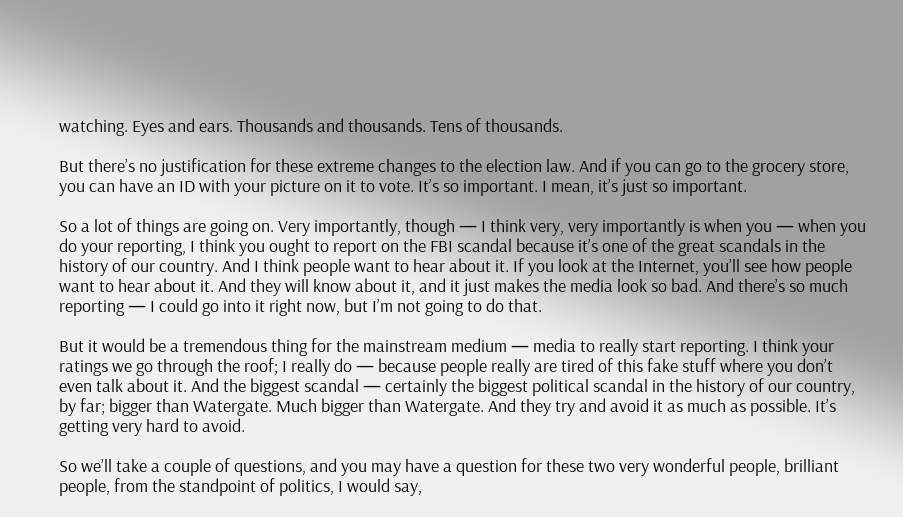watching. Eyes and ears. Thousands and thousands. Tens of thousands.

But there’s no justification for these extreme changes to the election law. And if you can go to the grocery store, you can have an ID with your picture on it to vote. It’s so important. I mean, it’s just so important.

So a lot of things are going on. Very importantly, though — I think very, very importantly is when you — when you do your reporting, I think you ought to report on the FBI scandal because it’s one of the great scandals in the history of our country. And I think people want to hear about it. If you look at the Internet, you’ll see how people want to hear about it. And they will know about it, and it just makes the media look so bad. And there’s so much reporting — I could go into it right now, but I’m not going to do that.

But it would be a tremendous thing for the mainstream medium — media to really start reporting. I think your ratings we go through the roof; I really do — because people really are tired of this fake stuff where you don’t even talk about it. And the biggest scandal — certainly the biggest political scandal in the history of our country, by far; bigger than Watergate. Much bigger than Watergate. And they try and avoid it as much as possible. It’s getting very hard to avoid.

So we’ll take a couple of questions, and you may have a question for these two very wonderful people, brilliant people, from the standpoint of politics, I would say,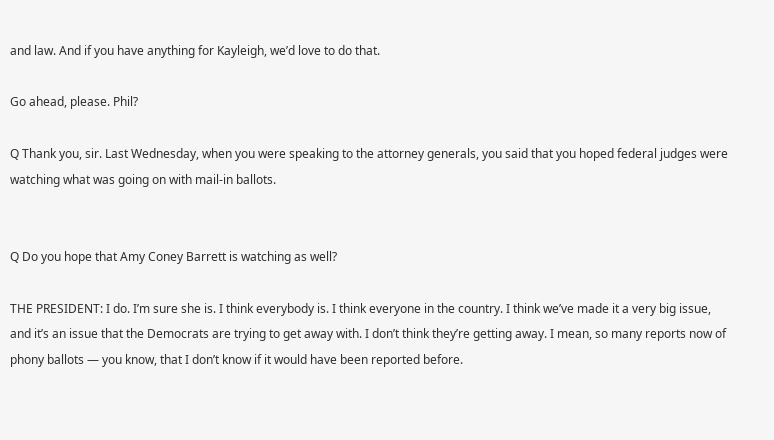and law. And if you have anything for Kayleigh, we’d love to do that.

Go ahead, please. Phil?

Q Thank you, sir. Last Wednesday, when you were speaking to the attorney generals, you said that you hoped federal judges were watching what was going on with mail-in ballots.


Q Do you hope that Amy Coney Barrett is watching as well?

THE PRESIDENT: I do. I’m sure she is. I think everybody is. I think everyone in the country. I think we’ve made it a very big issue, and it’s an issue that the Democrats are trying to get away with. I don’t think they’re getting away. I mean, so many reports now of phony ballots — you know, that I don’t know if it would have been reported before.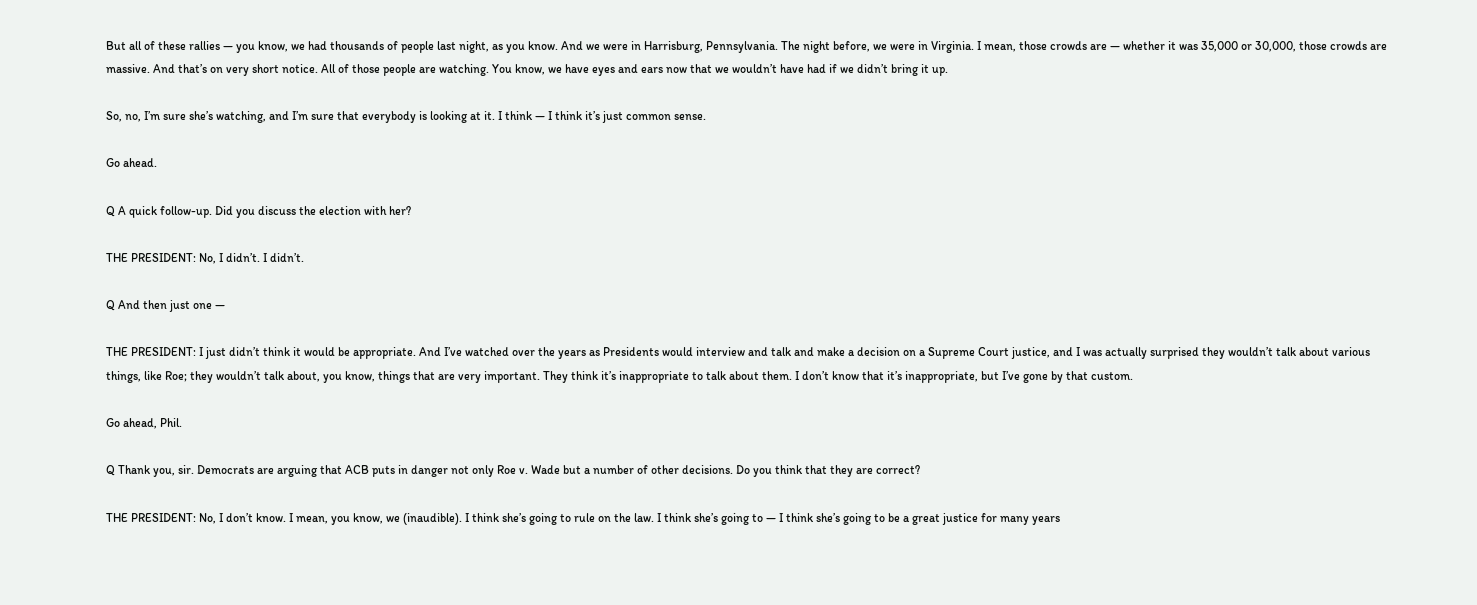But all of these rallies — you know, we had thousands of people last night, as you know. And we were in Harrisburg, Pennsylvania. The night before, we were in Virginia. I mean, those crowds are — whether it was 35,000 or 30,000, those crowds are massive. And that’s on very short notice. All of those people are watching. You know, we have eyes and ears now that we wouldn’t have had if we didn’t bring it up.

So, no, I’m sure she’s watching, and I’m sure that everybody is looking at it. I think — I think it’s just common sense.

Go ahead.

Q A quick follow-up. Did you discuss the election with her?

THE PRESIDENT: No, I didn’t. I didn’t.

Q And then just one —

THE PRESIDENT: I just didn’t think it would be appropriate. And I’ve watched over the years as Presidents would interview and talk and make a decision on a Supreme Court justice, and I was actually surprised they wouldn’t talk about various things, like Roe; they wouldn’t talk about, you know, things that are very important. They think it’s inappropriate to talk about them. I don’t know that it’s inappropriate, but I’ve gone by that custom.

Go ahead, Phil.

Q Thank you, sir. Democrats are arguing that ACB puts in danger not only Roe v. Wade but a number of other decisions. Do you think that they are correct?

THE PRESIDENT: No, I don’t know. I mean, you know, we (inaudible). I think she’s going to rule on the law. I think she’s going to — I think she’s going to be a great justice for many years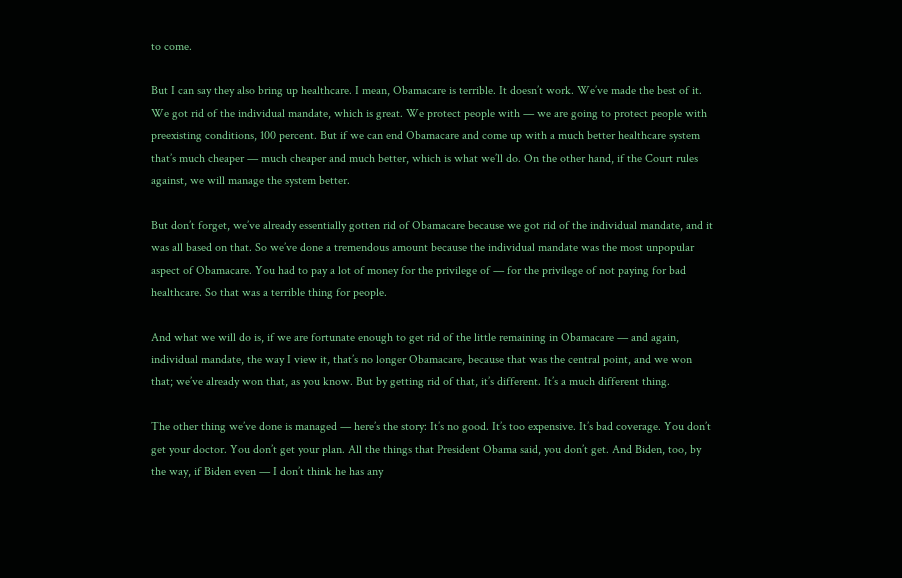to come.

But I can say they also bring up healthcare. I mean, Obamacare is terrible. It doesn’t work. We’ve made the best of it. We got rid of the individual mandate, which is great. We protect people with — we are going to protect people with preexisting conditions, 100 percent. But if we can end Obamacare and come up with a much better healthcare system that’s much cheaper — much cheaper and much better, which is what we’ll do. On the other hand, if the Court rules against, we will manage the system better.

But don’t forget, we’ve already essentially gotten rid of Obamacare because we got rid of the individual mandate, and it was all based on that. So we’ve done a tremendous amount because the individual mandate was the most unpopular aspect of Obamacare. You had to pay a lot of money for the privilege of — for the privilege of not paying for bad healthcare. So that was a terrible thing for people.

And what we will do is, if we are fortunate enough to get rid of the little remaining in Obamacare — and again, individual mandate, the way I view it, that’s no longer Obamacare, because that was the central point, and we won that; we’ve already won that, as you know. But by getting rid of that, it’s different. It’s a much different thing.

The other thing we’ve done is managed — here’s the story: It’s no good. It’s too expensive. It’s bad coverage. You don’t get your doctor. You don’t get your plan. All the things that President Obama said, you don’t get. And Biden, too, by the way, if Biden even — I don’t think he has any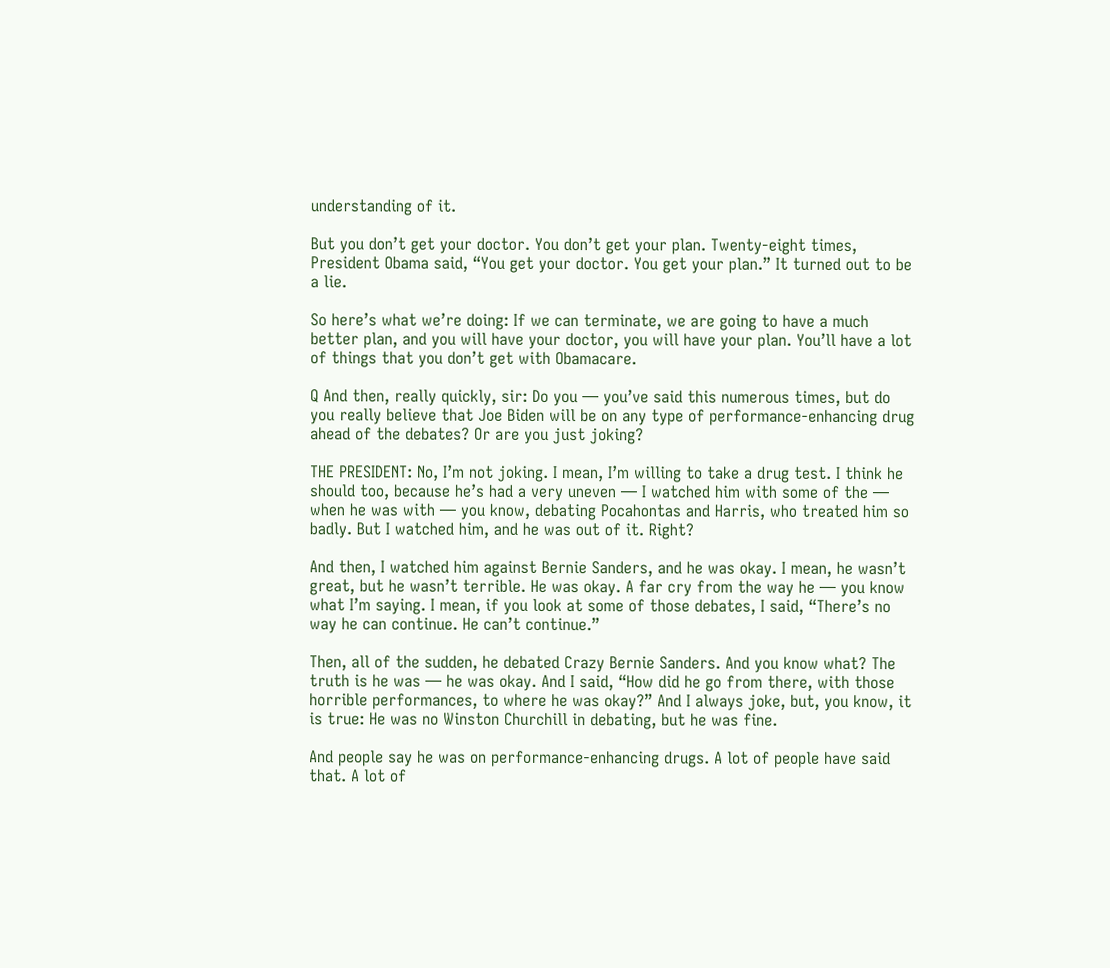understanding of it.

But you don’t get your doctor. You don’t get your plan. Twenty-eight times, President Obama said, “You get your doctor. You get your plan.” It turned out to be a lie.

So here’s what we’re doing: If we can terminate, we are going to have a much better plan, and you will have your doctor, you will have your plan. You’ll have a lot of things that you don’t get with Obamacare.

Q And then, really quickly, sir: Do you — you’ve said this numerous times, but do you really believe that Joe Biden will be on any type of performance-enhancing drug ahead of the debates? Or are you just joking?

THE PRESIDENT: No, I’m not joking. I mean, I’m willing to take a drug test. I think he should too, because he’s had a very uneven — I watched him with some of the — when he was with — you know, debating Pocahontas and Harris, who treated him so badly. But I watched him, and he was out of it. Right?

And then, I watched him against Bernie Sanders, and he was okay. I mean, he wasn’t great, but he wasn’t terrible. He was okay. A far cry from the way he — you know what I’m saying. I mean, if you look at some of those debates, I said, “There’s no way he can continue. He can’t continue.”

Then, all of the sudden, he debated Crazy Bernie Sanders. And you know what? The truth is he was — he was okay. And I said, “How did he go from there, with those horrible performances, to where he was okay?” And I always joke, but, you know, it is true: He was no Winston Churchill in debating, but he was fine.

And people say he was on performance-enhancing drugs. A lot of people have said that. A lot of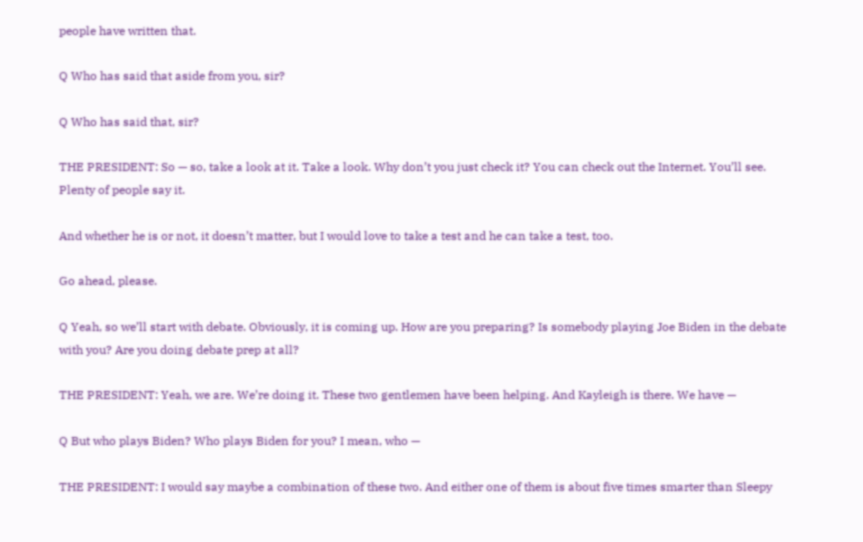people have written that.

Q Who has said that aside from you, sir?

Q Who has said that, sir?

THE PRESIDENT: So — so, take a look at it. Take a look. Why don’t you just check it? You can check out the Internet. You’ll see. Plenty of people say it.

And whether he is or not, it doesn’t matter, but I would love to take a test and he can take a test, too.

Go ahead, please.

Q Yeah, so we’ll start with debate. Obviously, it is coming up. How are you preparing? Is somebody playing Joe Biden in the debate with you? Are you doing debate prep at all?

THE PRESIDENT: Yeah, we are. We’re doing it. These two gentlemen have been helping. And Kayleigh is there. We have —

Q But who plays Biden? Who plays Biden for you? I mean, who —

THE PRESIDENT: I would say maybe a combination of these two. And either one of them is about five times smarter than Sleepy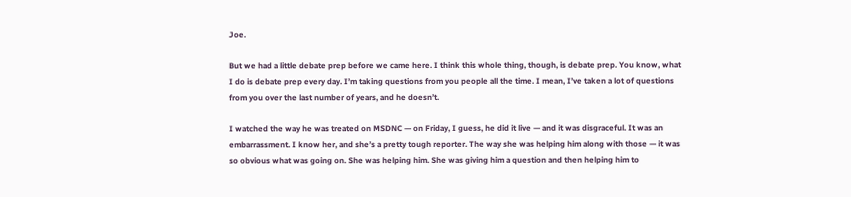Joe.

But we had a little debate prep before we came here. I think this whole thing, though, is debate prep. You know, what I do is debate prep every day. I’m taking questions from you people all the time. I mean, I’ve taken a lot of questions from you over the last number of years, and he doesn’t.

I watched the way he was treated on MSDNC — on Friday, I guess, he did it live — and it was disgraceful. It was an embarrassment. I know her, and she’s a pretty tough reporter. The way she was helping him along with those — it was so obvious what was going on. She was helping him. She was giving him a question and then helping him to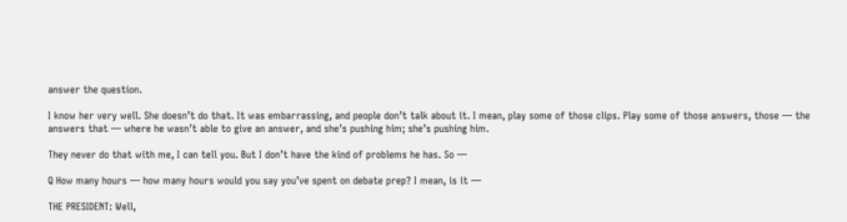answer the question.

I know her very well. She doesn’t do that. It was embarrassing, and people don’t talk about it. I mean, play some of those clips. Play some of those answers, those — the answers that — where he wasn’t able to give an answer, and she’s pushing him; she’s pushing him.

They never do that with me, I can tell you. But I don’t have the kind of problems he has. So —

Q How many hours — how many hours would you say you’ve spent on debate prep? I mean, is it —

THE PRESIDENT: Well,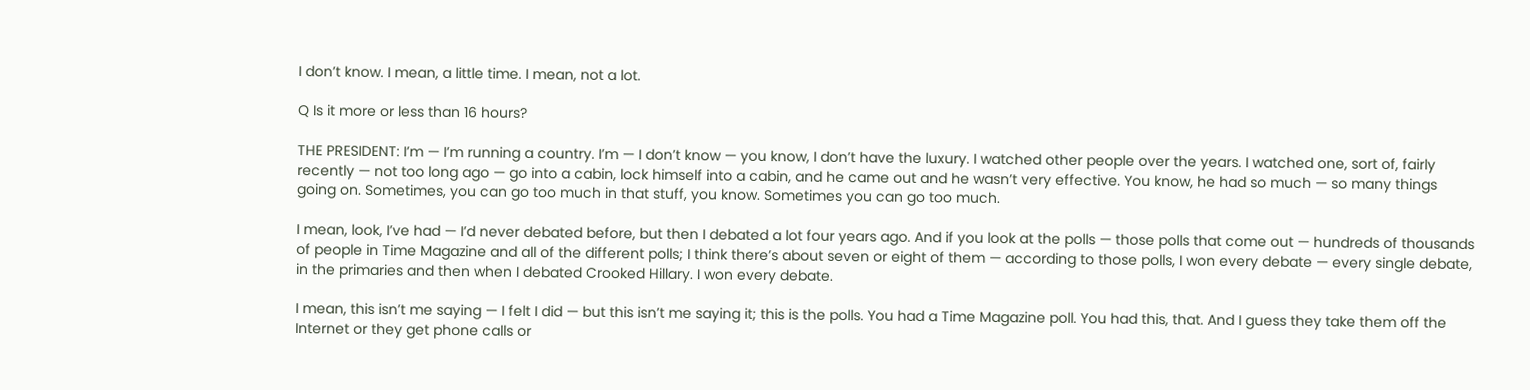I don’t know. I mean, a little time. I mean, not a lot.

Q Is it more or less than 16 hours?

THE PRESIDENT: I’m — I’m running a country. I’m — I don’t know — you know, I don’t have the luxury. I watched other people over the years. I watched one, sort of, fairly recently — not too long ago — go into a cabin, lock himself into a cabin, and he came out and he wasn’t very effective. You know, he had so much — so many things going on. Sometimes, you can go too much in that stuff, you know. Sometimes you can go too much.

I mean, look, I’ve had — I’d never debated before, but then I debated a lot four years ago. And if you look at the polls — those polls that come out — hundreds of thousands of people in Time Magazine and all of the different polls; I think there’s about seven or eight of them — according to those polls, I won every debate — every single debate, in the primaries and then when I debated Crooked Hillary. I won every debate.

I mean, this isn’t me saying — I felt I did — but this isn’t me saying it; this is the polls. You had a Time Magazine poll. You had this, that. And I guess they take them off the Internet or they get phone calls or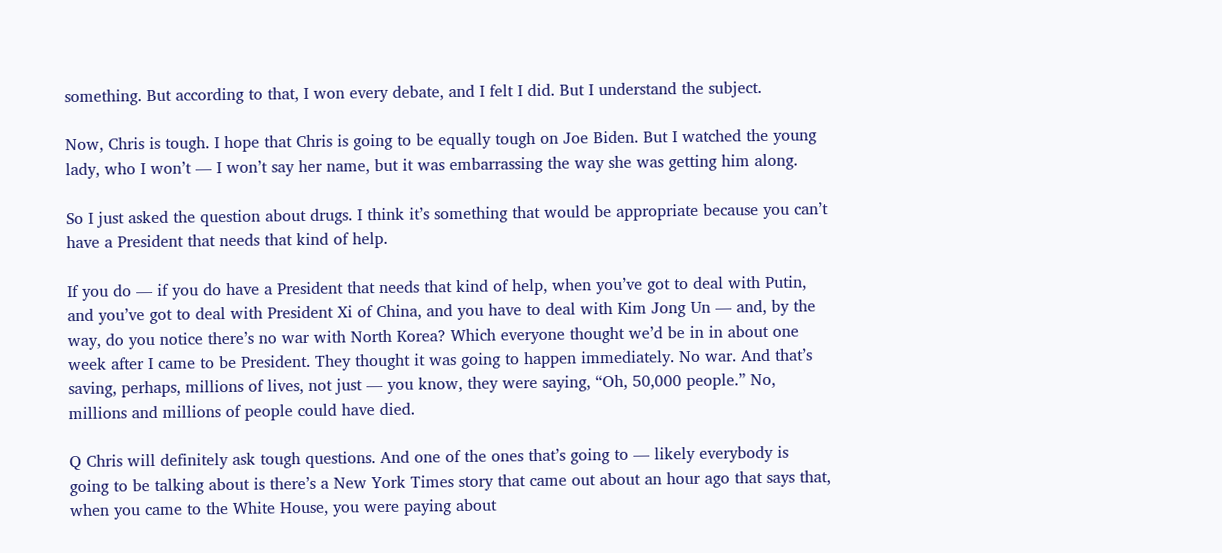something. But according to that, I won every debate, and I felt I did. But I understand the subject.

Now, Chris is tough. I hope that Chris is going to be equally tough on Joe Biden. But I watched the young lady, who I won’t — I won’t say her name, but it was embarrassing the way she was getting him along.

So I just asked the question about drugs. I think it’s something that would be appropriate because you can’t have a President that needs that kind of help.

If you do — if you do have a President that needs that kind of help, when you’ve got to deal with Putin, and you’ve got to deal with President Xi of China, and you have to deal with Kim Jong Un — and, by the way, do you notice there’s no war with North Korea? Which everyone thought we’d be in in about one week after I came to be President. They thought it was going to happen immediately. No war. And that’s saving, perhaps, millions of lives, not just — you know, they were saying, “Oh, 50,000 people.” No, millions and millions of people could have died.

Q Chris will definitely ask tough questions. And one of the ones that’s going to — likely everybody is going to be talking about is there’s a New York Times story that came out about an hour ago that says that, when you came to the White House, you were paying about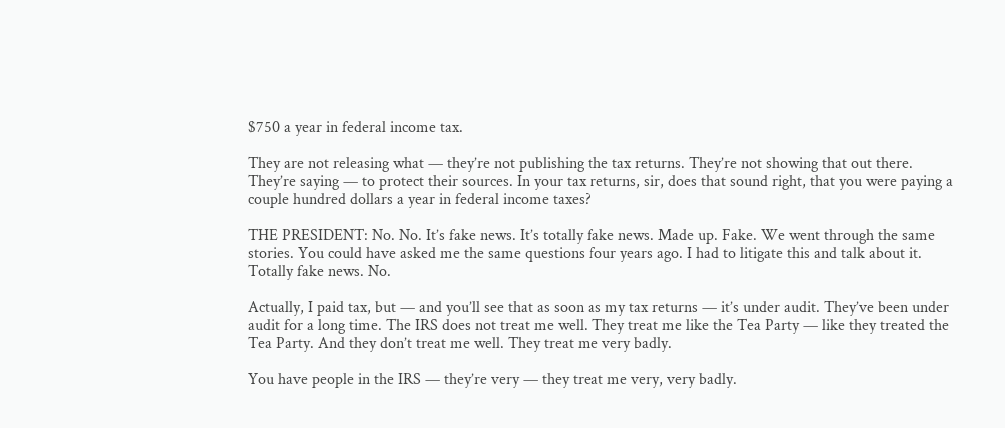$750 a year in federal income tax.

They are not releasing what — they’re not publishing the tax returns. They’re not showing that out there. They’re saying — to protect their sources. In your tax returns, sir, does that sound right, that you were paying a couple hundred dollars a year in federal income taxes?

THE PRESIDENT: No. No. It’s fake news. It’s totally fake news. Made up. Fake. We went through the same stories. You could have asked me the same questions four years ago. I had to litigate this and talk about it. Totally fake news. No.

Actually, I paid tax, but — and you’ll see that as soon as my tax returns — it’s under audit. They’ve been under audit for a long time. The IRS does not treat me well. They treat me like the Tea Party — like they treated the Tea Party. And they don’t treat me well. They treat me very badly.

You have people in the IRS — they’re very — they treat me very, very badly.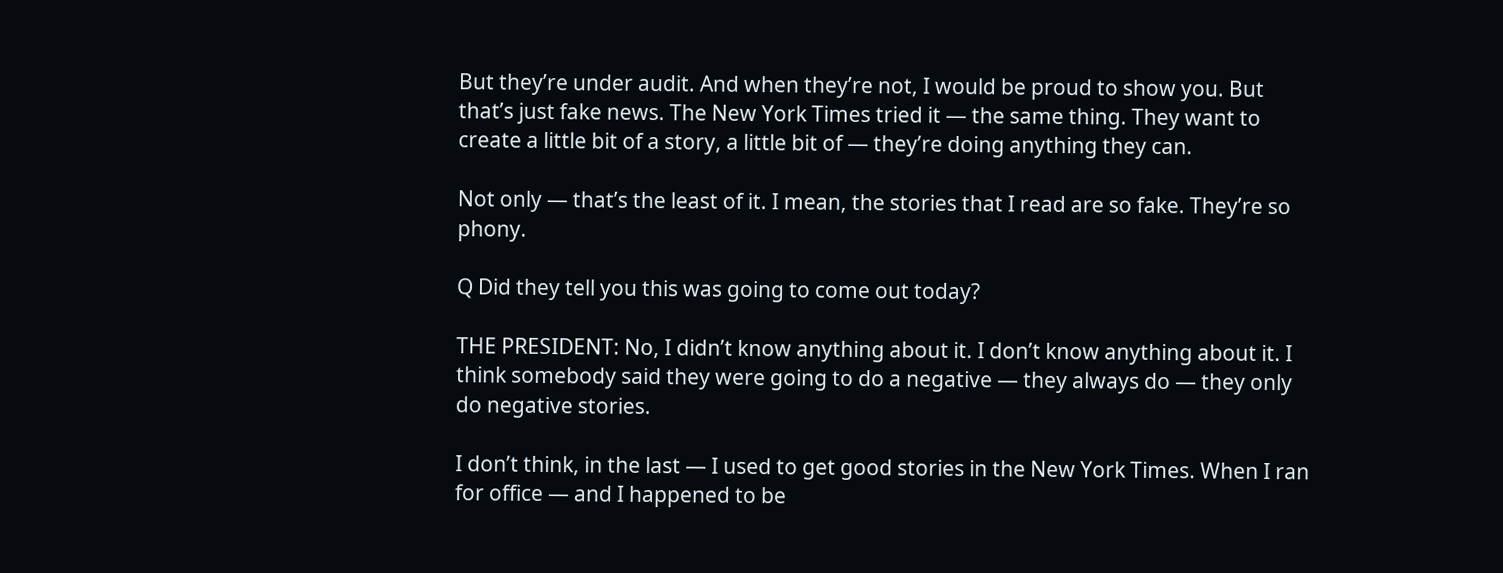But they’re under audit. And when they’re not, I would be proud to show you. But that’s just fake news. The New York Times tried it — the same thing. They want to create a little bit of a story, a little bit of — they’re doing anything they can.

Not only — that’s the least of it. I mean, the stories that I read are so fake. They’re so phony.

Q Did they tell you this was going to come out today?

THE PRESIDENT: No, I didn’t know anything about it. I don’t know anything about it. I think somebody said they were going to do a negative — they always do — they only do negative stories.

I don’t think, in the last — I used to get good stories in the New York Times. When I ran for office — and I happened to be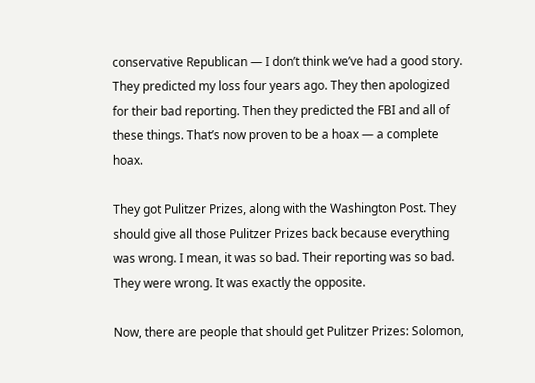conservative Republican — I don’t think we’ve had a good story. They predicted my loss four years ago. They then apologized for their bad reporting. Then they predicted the FBI and all of these things. That’s now proven to be a hoax — a complete hoax.

They got Pulitzer Prizes, along with the Washington Post. They should give all those Pulitzer Prizes back because everything was wrong. I mean, it was so bad. Their reporting was so bad. They were wrong. It was exactly the opposite.

Now, there are people that should get Pulitzer Prizes: Solomon,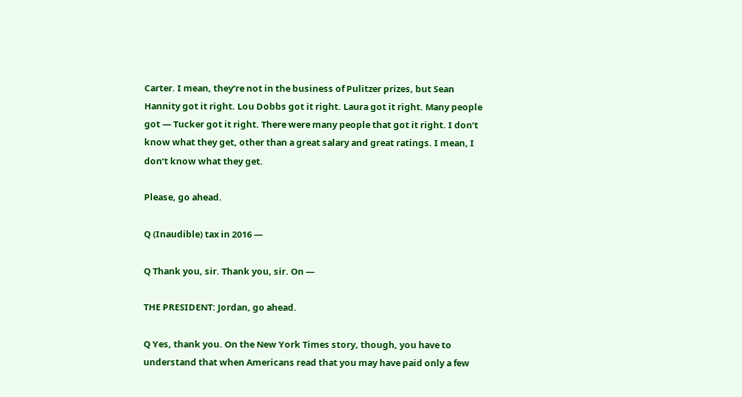Carter. I mean, they’re not in the business of Pulitzer prizes, but Sean Hannity got it right. Lou Dobbs got it right. Laura got it right. Many people got — Tucker got it right. There were many people that got it right. I don’t know what they get, other than a great salary and great ratings. I mean, I don’t know what they get.

Please, go ahead.

Q (Inaudible) tax in 2016 —

Q Thank you, sir. Thank you, sir. On —

THE PRESIDENT: Jordan, go ahead.

Q Yes, thank you. On the New York Times story, though, you have to understand that when Americans read that you may have paid only a few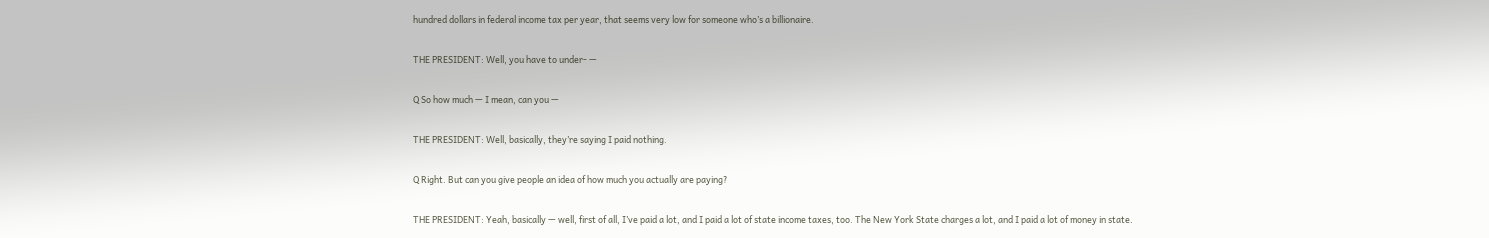hundred dollars in federal income tax per year, that seems very low for someone who’s a billionaire.

THE PRESIDENT: Well, you have to under- —

Q So how much — I mean, can you —

THE PRESIDENT: Well, basically, they’re saying I paid nothing.

Q Right. But can you give people an idea of how much you actually are paying?

THE PRESIDENT: Yeah, basically — well, first of all, I’ve paid a lot, and I paid a lot of state income taxes, too. The New York State charges a lot, and I paid a lot of money in state.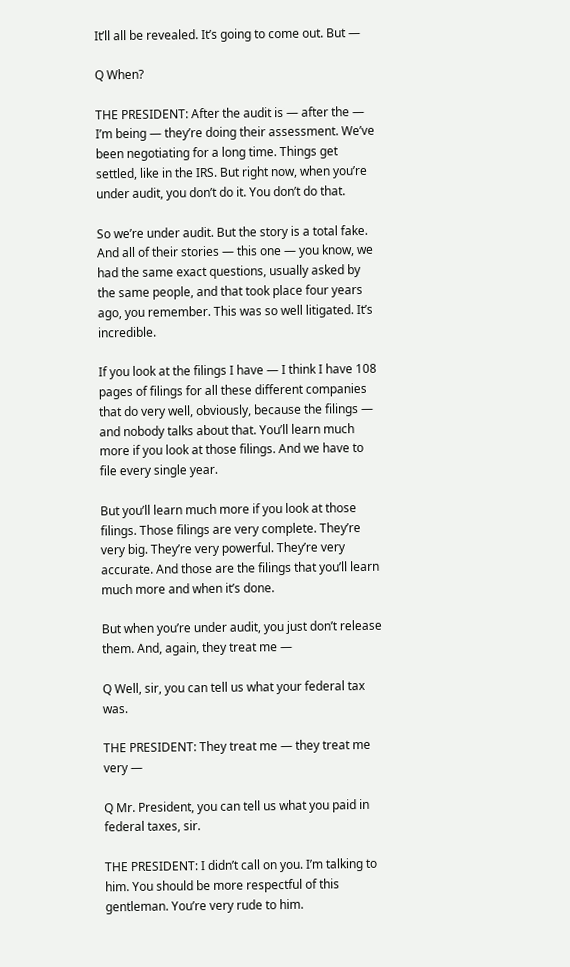It’ll all be revealed. It’s going to come out. But —

Q When?

THE PRESIDENT: After the audit is — after the — I’m being — they’re doing their assessment. We’ve been negotiating for a long time. Things get settled, like in the IRS. But right now, when you’re under audit, you don’t do it. You don’t do that.

So we’re under audit. But the story is a total fake. And all of their stories — this one — you know, we had the same exact questions, usually asked by the same people, and that took place four years ago, you remember. This was so well litigated. It’s incredible.

If you look at the filings I have — I think I have 108 pages of filings for all these different companies that do very well, obviously, because the filings — and nobody talks about that. You’ll learn much more if you look at those filings. And we have to file every single year.

But you’ll learn much more if you look at those filings. Those filings are very complete. They’re very big. They’re very powerful. They’re very accurate. And those are the filings that you’ll learn much more and when it’s done.

But when you’re under audit, you just don’t release them. And, again, they treat me —

Q Well, sir, you can tell us what your federal tax was.

THE PRESIDENT: They treat me — they treat me very —

Q Mr. President, you can tell us what you paid in federal taxes, sir.

THE PRESIDENT: I didn’t call on you. I’m talking to him. You should be more respectful of this gentleman. You’re very rude to him.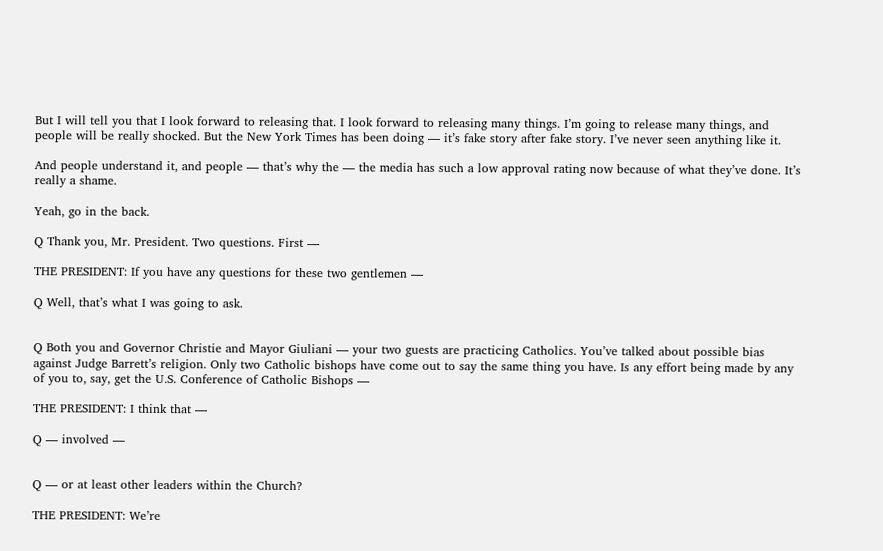But I will tell you that I look forward to releasing that. I look forward to releasing many things. I’m going to release many things, and people will be really shocked. But the New York Times has been doing — it’s fake story after fake story. I’ve never seen anything like it.

And people understand it, and people — that’s why the — the media has such a low approval rating now because of what they’ve done. It’s really a shame.

Yeah, go in the back.

Q Thank you, Mr. President. Two questions. First —

THE PRESIDENT: If you have any questions for these two gentlemen —

Q Well, that’s what I was going to ask.


Q Both you and Governor Christie and Mayor Giuliani — your two guests are practicing Catholics. You’ve talked about possible bias against Judge Barrett’s religion. Only two Catholic bishops have come out to say the same thing you have. Is any effort being made by any of you to, say, get the U.S. Conference of Catholic Bishops —

THE PRESIDENT: I think that —

Q — involved —


Q — or at least other leaders within the Church?

THE PRESIDENT: We’re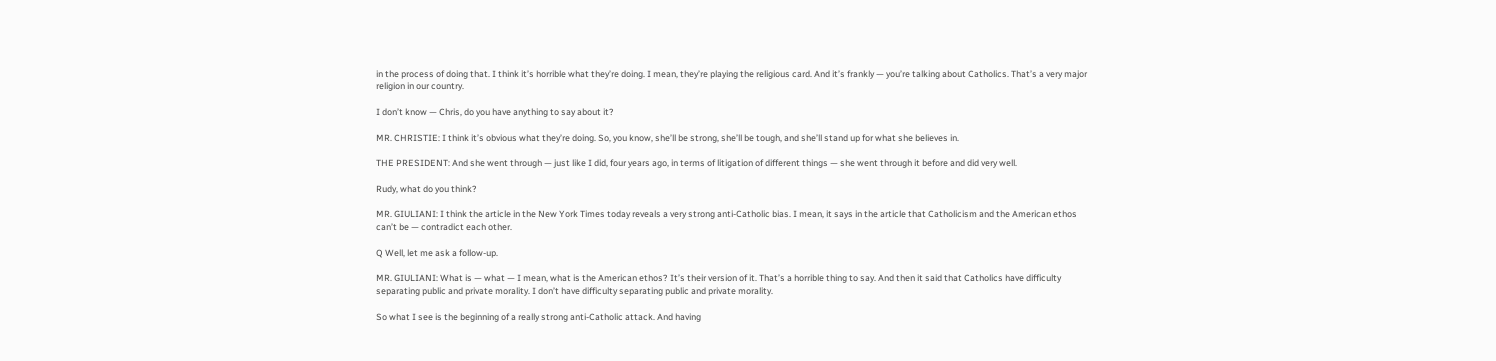in the process of doing that. I think it’s horrible what they’re doing. I mean, they’re playing the religious card. And it’s frankly — you’re talking about Catholics. That’s a very major religion in our country.

I don’t know — Chris, do you have anything to say about it?

MR. CHRISTIE: I think it’s obvious what they’re doing. So, you know, she’ll be strong, she’ll be tough, and she’ll stand up for what she believes in.

THE PRESIDENT: And she went through — just like I did, four years ago, in terms of litigation of different things — she went through it before and did very well.

Rudy, what do you think?

MR. GIULIANI: I think the article in the New York Times today reveals a very strong anti-Catholic bias. I mean, it says in the article that Catholicism and the American ethos can’t be — contradict each other.

Q Well, let me ask a follow-up.

MR. GIULIANI: What is — what — I mean, what is the American ethos? It’s their version of it. That’s a horrible thing to say. And then it said that Catholics have difficulty separating public and private morality. I don’t have difficulty separating public and private morality.

So what I see is the beginning of a really strong anti-Catholic attack. And having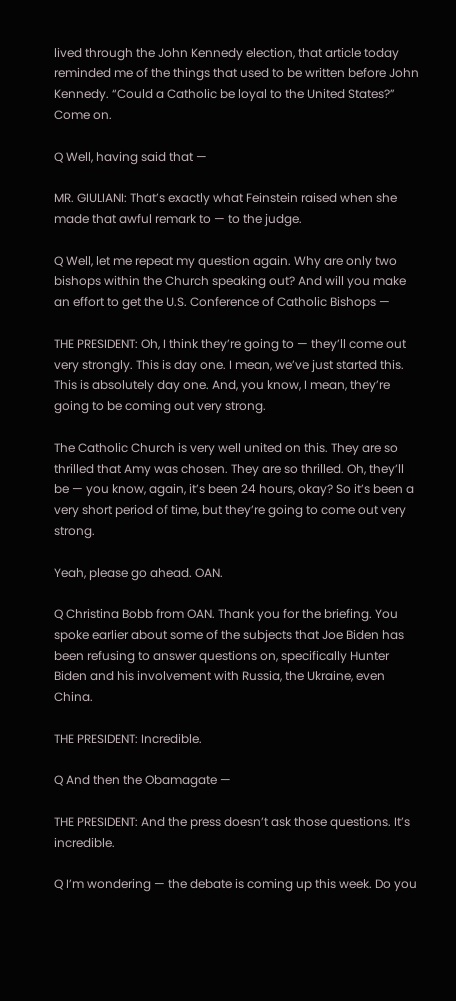lived through the John Kennedy election, that article today reminded me of the things that used to be written before John Kennedy. “Could a Catholic be loyal to the United States?” Come on.

Q Well, having said that —

MR. GIULIANI: That’s exactly what Feinstein raised when she made that awful remark to — to the judge.

Q Well, let me repeat my question again. Why are only two bishops within the Church speaking out? And will you make an effort to get the U.S. Conference of Catholic Bishops —

THE PRESIDENT: Oh, I think they’re going to — they’ll come out very strongly. This is day one. I mean, we’ve just started this. This is absolutely day one. And, you know, I mean, they’re going to be coming out very strong.

The Catholic Church is very well united on this. They are so thrilled that Amy was chosen. They are so thrilled. Oh, they’ll be — you know, again, it’s been 24 hours, okay? So it’s been a very short period of time, but they’re going to come out very strong.

Yeah, please go ahead. OAN.

Q Christina Bobb from OAN. Thank you for the briefing. You spoke earlier about some of the subjects that Joe Biden has been refusing to answer questions on, specifically Hunter Biden and his involvement with Russia, the Ukraine, even China.

THE PRESIDENT: Incredible.

Q And then the Obamagate —

THE PRESIDENT: And the press doesn’t ask those questions. It’s incredible.

Q I’m wondering — the debate is coming up this week. Do you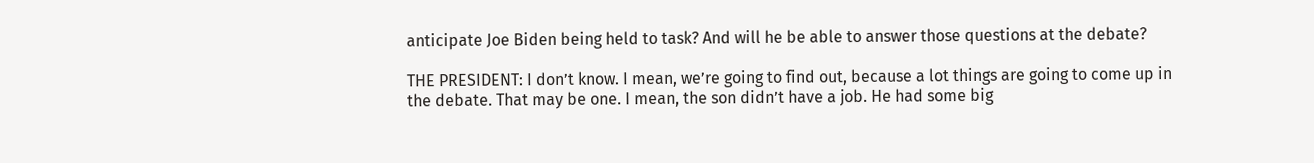anticipate Joe Biden being held to task? And will he be able to answer those questions at the debate?

THE PRESIDENT: I don’t know. I mean, we’re going to find out, because a lot things are going to come up in the debate. That may be one. I mean, the son didn’t have a job. He had some big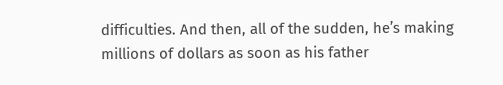difficulties. And then, all of the sudden, he’s making millions of dollars as soon as his father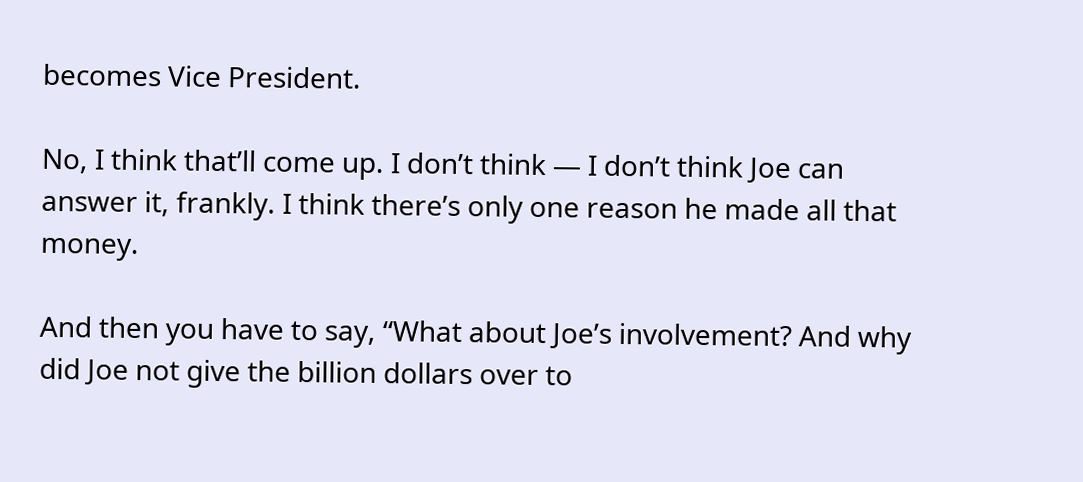becomes Vice President.

No, I think that’ll come up. I don’t think — I don’t think Joe can answer it, frankly. I think there’s only one reason he made all that money.

And then you have to say, “What about Joe’s involvement? And why did Joe not give the billion dollars over to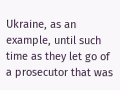Ukraine, as an example, until such time as they let go of a prosecutor that was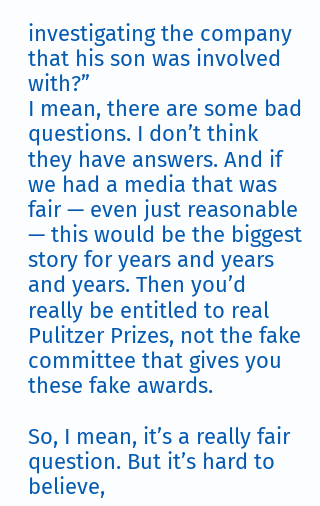investigating the company that his son was involved with?”
I mean, there are some bad questions. I don’t think they have answers. And if we had a media that was fair — even just reasonable — this would be the biggest story for years and years and years. Then you’d really be entitled to real Pulitzer Prizes, not the fake committee that gives you these fake awards.

So, I mean, it’s a really fair question. But it’s hard to believe,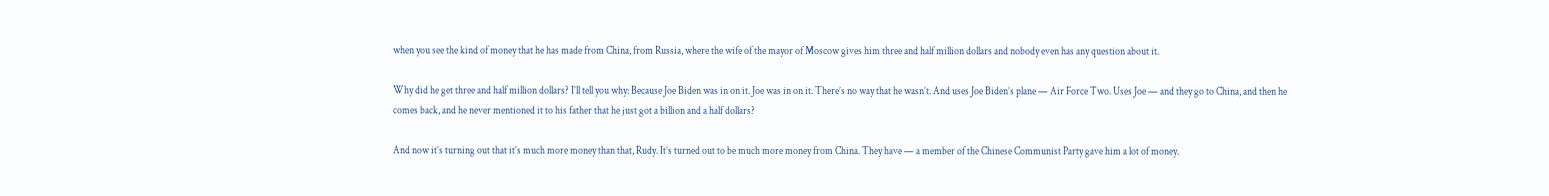when you see the kind of money that he has made from China, from Russia, where the wife of the mayor of Moscow gives him three and half million dollars and nobody even has any question about it.

Why did he get three and half million dollars? I’ll tell you why: Because Joe Biden was in on it. Joe was in on it. There’s no way that he wasn’t. And uses Joe Biden’s plane — Air Force Two. Uses Joe — and they go to China, and then he comes back, and he never mentioned it to his father that he just got a billion and a half dollars?

And now it’s turning out that it’s much more money than that, Rudy. It’s turned out to be much more money from China. They have — a member of the Chinese Communist Party gave him a lot of money.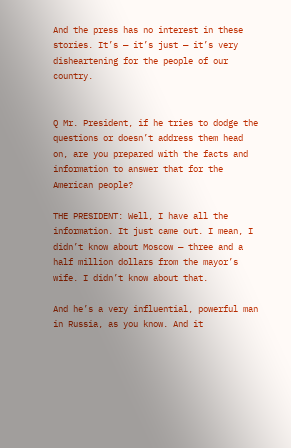And the press has no interest in these stories. It’s — it’s just — it’s very disheartening for the people of our country.


Q Mr. President, if he tries to dodge the questions or doesn’t address them head on, are you prepared with the facts and information to answer that for the American people?

THE PRESIDENT: Well, I have all the information. It just came out. I mean, I didn’t know about Moscow — three and a half million dollars from the mayor’s wife. I didn’t know about that.

And he’s a very influential, powerful man in Russia, as you know. And it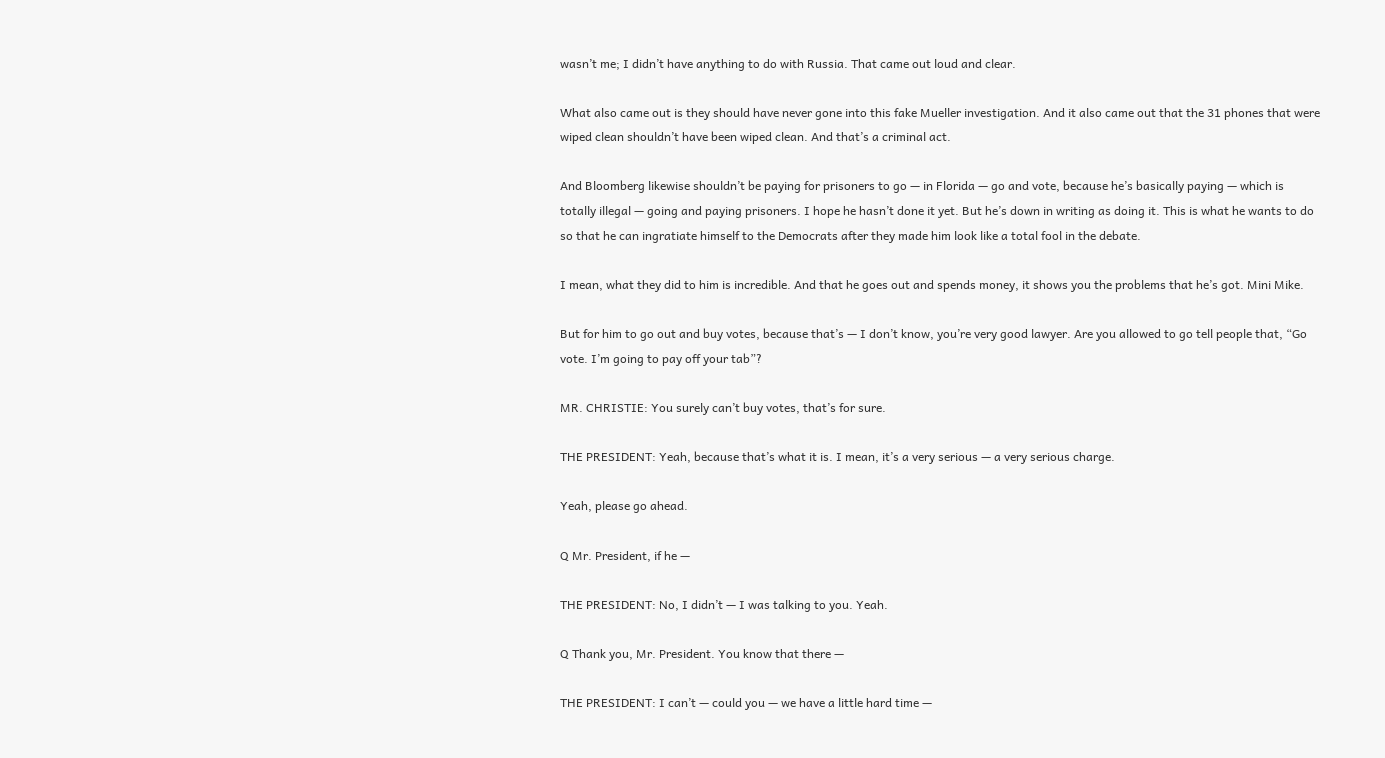wasn’t me; I didn’t have anything to do with Russia. That came out loud and clear.

What also came out is they should have never gone into this fake Mueller investigation. And it also came out that the 31 phones that were wiped clean shouldn’t have been wiped clean. And that’s a criminal act.

And Bloomberg likewise shouldn’t be paying for prisoners to go — in Florida — go and vote, because he’s basically paying — which is totally illegal — going and paying prisoners. I hope he hasn’t done it yet. But he’s down in writing as doing it. This is what he wants to do so that he can ingratiate himself to the Democrats after they made him look like a total fool in the debate.

I mean, what they did to him is incredible. And that he goes out and spends money, it shows you the problems that he’s got. Mini Mike.

But for him to go out and buy votes, because that’s — I don’t know, you’re very good lawyer. Are you allowed to go tell people that, “Go vote. I’m going to pay off your tab”?

MR. CHRISTIE: You surely can’t buy votes, that’s for sure.

THE PRESIDENT: Yeah, because that’s what it is. I mean, it’s a very serious — a very serious charge.

Yeah, please go ahead.

Q Mr. President, if he —

THE PRESIDENT: No, I didn’t — I was talking to you. Yeah.

Q Thank you, Mr. President. You know that there —

THE PRESIDENT: I can’t — could you — we have a little hard time —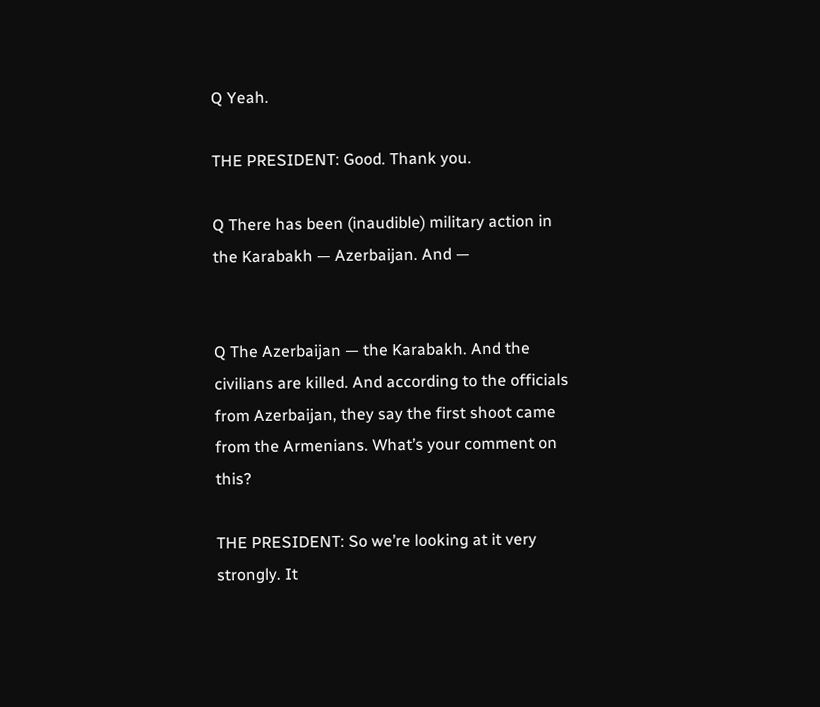Q Yeah.

THE PRESIDENT: Good. Thank you.

Q There has been (inaudible) military action in the Karabakh — Azerbaijan. And —


Q The Azerbaijan — the Karabakh. And the civilians are killed. And according to the officials from Azerbaijan, they say the first shoot came from the Armenians. What’s your comment on this?

THE PRESIDENT: So we’re looking at it very strongly. It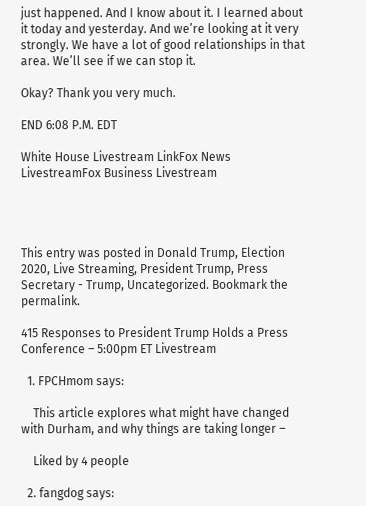just happened. And I know about it. I learned about it today and yesterday. And we’re looking at it very strongly. We have a lot of good relationships in that area. We’ll see if we can stop it.

Okay? Thank you very much.

END 6:08 P.M. EDT

White House Livestream LinkFox News LivestreamFox Business Livestream




This entry was posted in Donald Trump, Election 2020, Live Streaming, President Trump, Press Secretary - Trump, Uncategorized. Bookmark the permalink.

415 Responses to President Trump Holds a Press Conference – 5:00pm ET Livestream

  1. FPCHmom says:

    This article explores what might have changed with Durham, and why things are taking longer –

    Liked by 4 people

  2. fangdog says: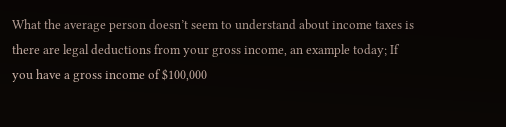What the average person doesn’t seem to understand about income taxes is there are legal deductions from your gross income, an example today; If you have a gross income of $100,000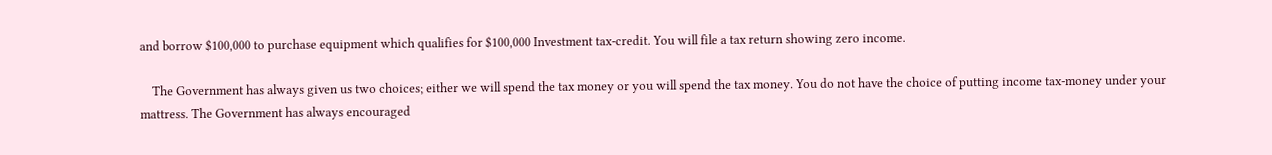and borrow $100,000 to purchase equipment which qualifies for $100,000 Investment tax-credit. You will file a tax return showing zero income.

    The Government has always given us two choices; either we will spend the tax money or you will spend the tax money. You do not have the choice of putting income tax-money under your mattress. The Government has always encouraged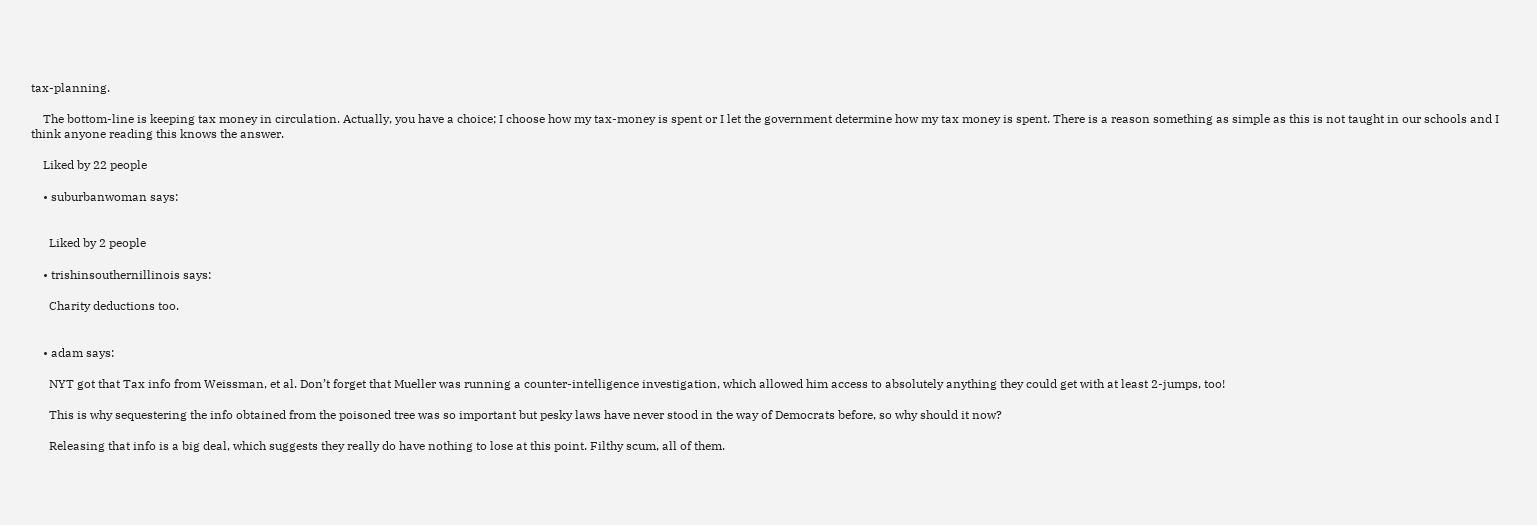tax-planning.

    The bottom-line is keeping tax money in circulation. Actually, you have a choice; I choose how my tax-money is spent or I let the government determine how my tax money is spent. There is a reason something as simple as this is not taught in our schools and I think anyone reading this knows the answer.

    Liked by 22 people

    • suburbanwoman says:


      Liked by 2 people

    • trishinsouthernillinois says:

      Charity deductions too.


    • adam says:

      NYT got that Tax info from Weissman, et al. Don’t forget that Mueller was running a counter-intelligence investigation, which allowed him access to absolutely anything they could get with at least 2-jumps, too!

      This is why sequestering the info obtained from the poisoned tree was so important but pesky laws have never stood in the way of Democrats before, so why should it now?

      Releasing that info is a big deal, which suggests they really do have nothing to lose at this point. Filthy scum, all of them.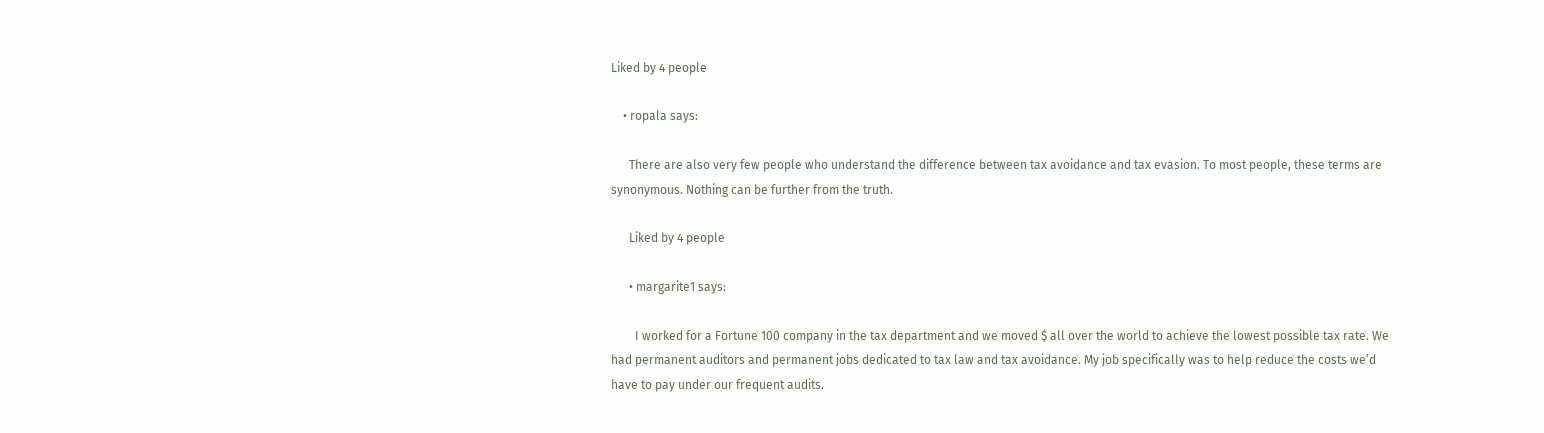Liked by 4 people

    • ropala says:

      There are also very few people who understand the difference between tax avoidance and tax evasion. To most people, these terms are synonymous. Nothing can be further from the truth.

      Liked by 4 people

      • margarite1 says:

        I worked for a Fortune 100 company in the tax department and we moved $ all over the world to achieve the lowest possible tax rate. We had permanent auditors and permanent jobs dedicated to tax law and tax avoidance. My job specifically was to help reduce the costs we’d have to pay under our frequent audits.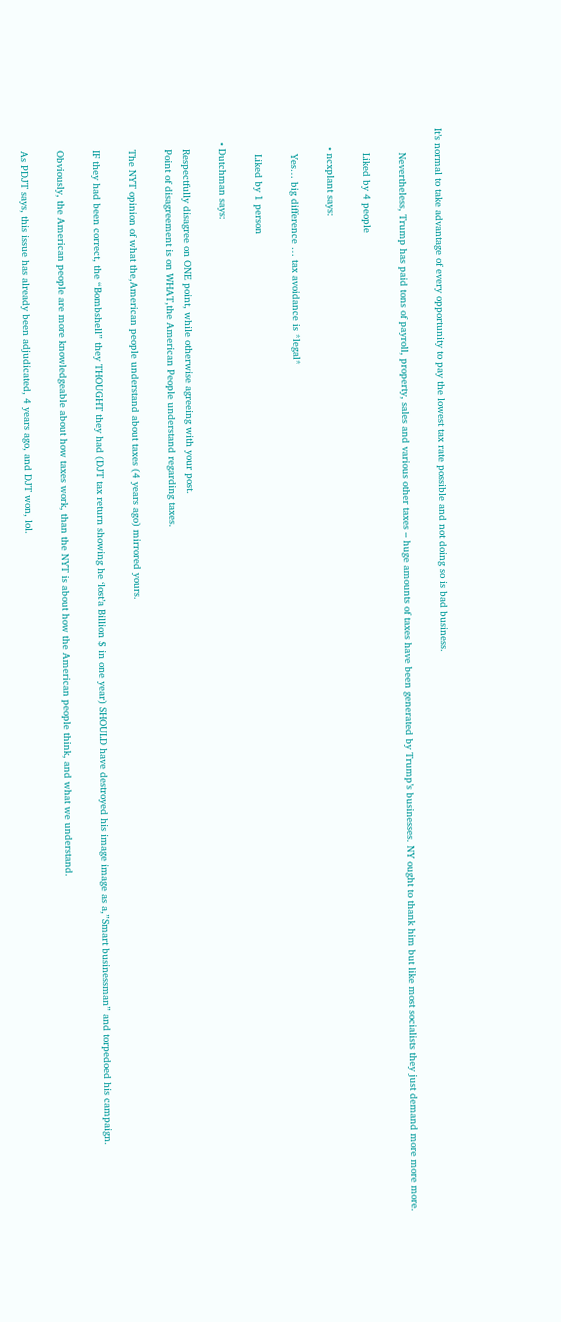It’s normal to take advantage of every opportunity to pay the lowest tax rate possible and not doing so is bad business.

        Nevertheless, Trump has paid tons of payroll, property, sales and various other taxes – huge amounts of taxes have been generated by Trump’s businesses. NY ought to thank him but like most socialists they just demand more more more.

        Liked by 4 people

      • ncxplant says:

        Yes… big difference … tax avoidance is *legal*

        Liked by 1 person

    • Dutchman says:

      Respectfully disagree on ONE point, while otherwise agreeing with your post.
      Point of disagreement is on WHAT,the American People understand regarding taxes.

      The NYT opinion of what the,American people understand about taxes (4 years ago) mirrored yours.

      IF they had been correct, the “Bombshell” they THOUGHT they had (DJT tax return showing he ‘lost’a Billion $ in one year) SHOULD have destroyed his image image as a,”Smart businessman” and torpedoed his campaign.

      Obviously, the American people are more knowledgeable about how taxes work, than the NYT is about how the American people think, and what we understand.

      As PDJT says, this issue has already been adjudicated, 4 years ago, and DJT won, lol.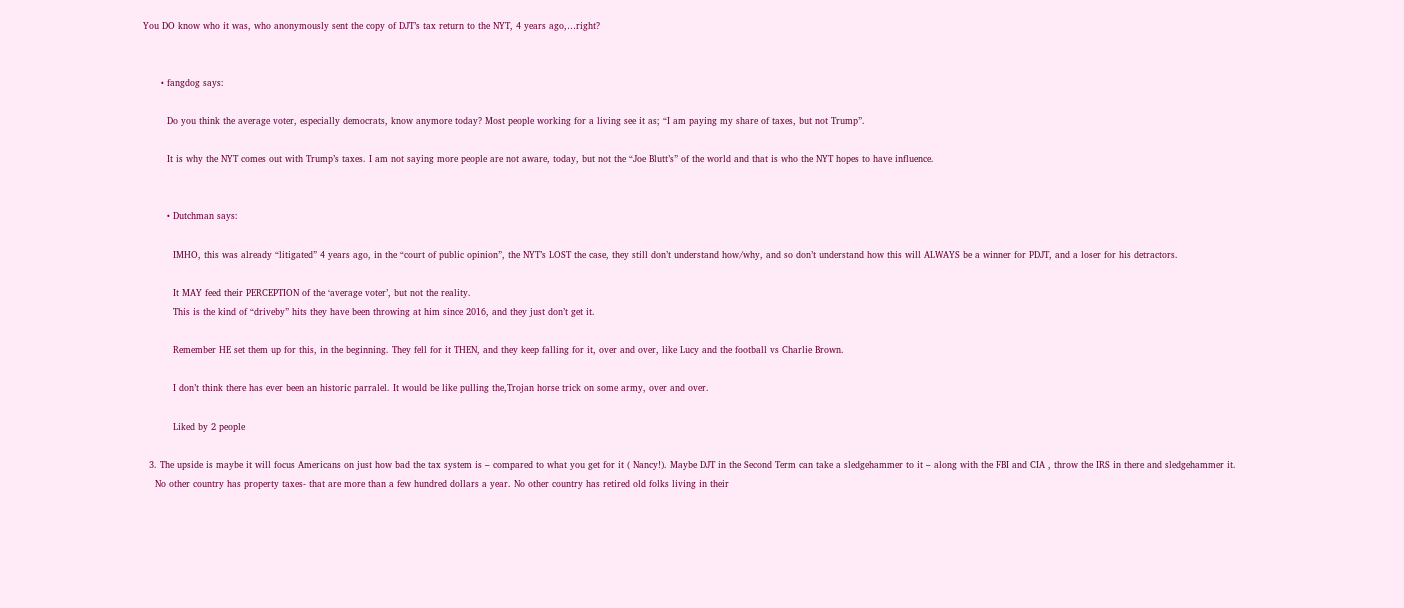You DO know who it was, who anonymously sent the copy of DJT’s tax return to the NYT, 4 years ago,…right?


      • fangdog says:

        Do you think the average voter, especially democrats, know anymore today? Most people working for a living see it as; “I am paying my share of taxes, but not Trump”.

        It is why the NYT comes out with Trump’s taxes. I am not saying more people are not aware, today, but not the “Joe Blutt’s” of the world and that is who the NYT hopes to have influence.


        • Dutchman says:

          IMHO, this was already “litigated” 4 years ago, in the “court of public opinion”, the NYT’s LOST the case, they still don’t understand how/why, and so don’t understand how this will ALWAYS be a winner for PDJT, and a loser for his detractors.

          It MAY feed their PERCEPTION of the ‘average voter’, but not the reality.
          This is the kind of “driveby” hits they have been throwing at him since 2016, and they just don’t get it.

          Remember HE set them up for this, in the beginning. They fell for it THEN, and they keep falling for it, over and over, like Lucy and the football vs Charlie Brown.

          I don’t think there has ever been an historic parralel. It would be like pulling the,Trojan horse trick on some army, over and over.

          Liked by 2 people

  3. The upside is maybe it will focus Americans on just how bad the tax system is – compared to what you get for it ( Nancy!). Maybe DJT in the Second Term can take a sledgehammer to it – along with the FBI and CIA , throw the IRS in there and sledgehammer it.
    No other country has property taxes- that are more than a few hundred dollars a year. No other country has retired old folks living in their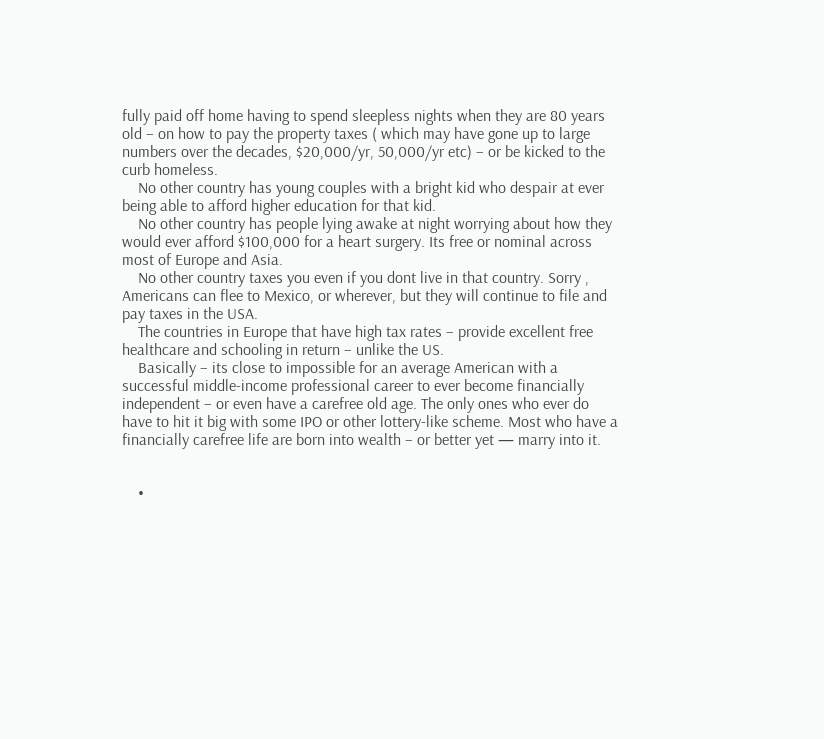fully paid off home having to spend sleepless nights when they are 80 years old – on how to pay the property taxes ( which may have gone up to large numbers over the decades, $20,000/yr, 50,000/yr etc) – or be kicked to the curb homeless.
    No other country has young couples with a bright kid who despair at ever being able to afford higher education for that kid.
    No other country has people lying awake at night worrying about how they would ever afford $100,000 for a heart surgery. Its free or nominal across most of Europe and Asia.
    No other country taxes you even if you dont live in that country. Sorry , Americans can flee to Mexico, or wherever, but they will continue to file and pay taxes in the USA.
    The countries in Europe that have high tax rates – provide excellent free healthcare and schooling in return – unlike the US.
    Basically – its close to impossible for an average American with a successful middle-income professional career to ever become financially independent – or even have a carefree old age. The only ones who ever do have to hit it big with some IPO or other lottery-like scheme. Most who have a financially carefree life are born into wealth – or better yet — marry into it.


    •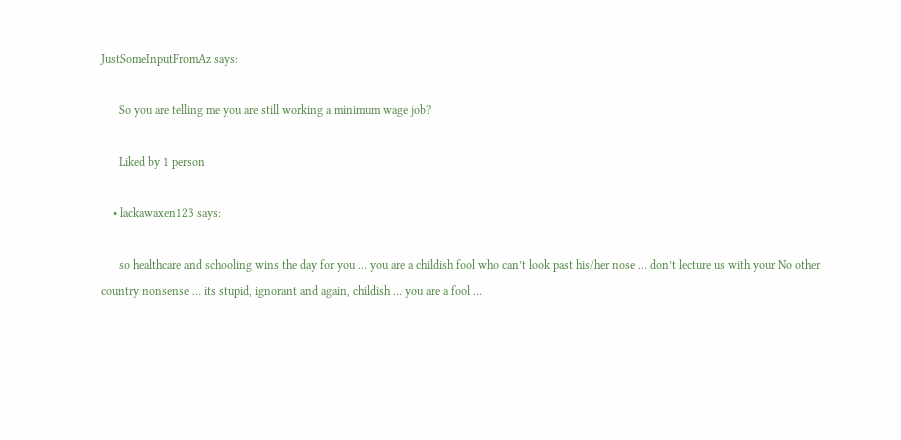JustSomeInputFromAz says:

      So you are telling me you are still working a minimum wage job?

      Liked by 1 person

    • lackawaxen123 says:

      so healthcare and schooling wins the day for you … you are a childish fool who can’t look past his/her nose … don’t lecture us with your No other country nonsense … its stupid, ignorant and again, childish … you are a fool …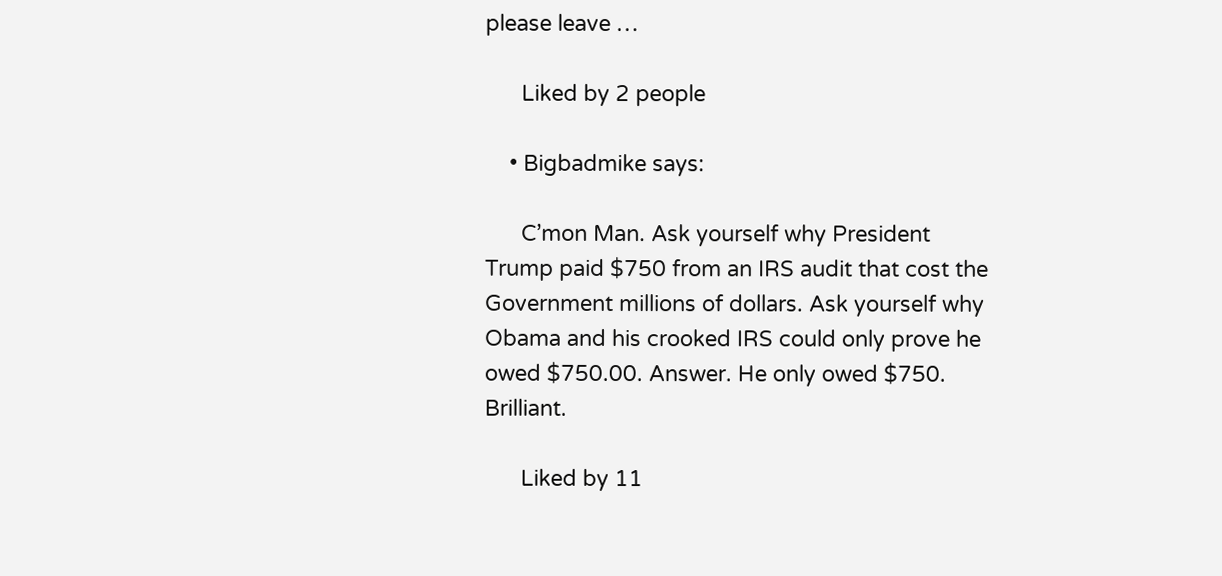please leave …

      Liked by 2 people

    • Bigbadmike says:

      C’mon Man. Ask yourself why President Trump paid $750 from an IRS audit that cost the Government millions of dollars. Ask yourself why Obama and his crooked IRS could only prove he owed $750.00. Answer. He only owed $750. Brilliant.

      Liked by 11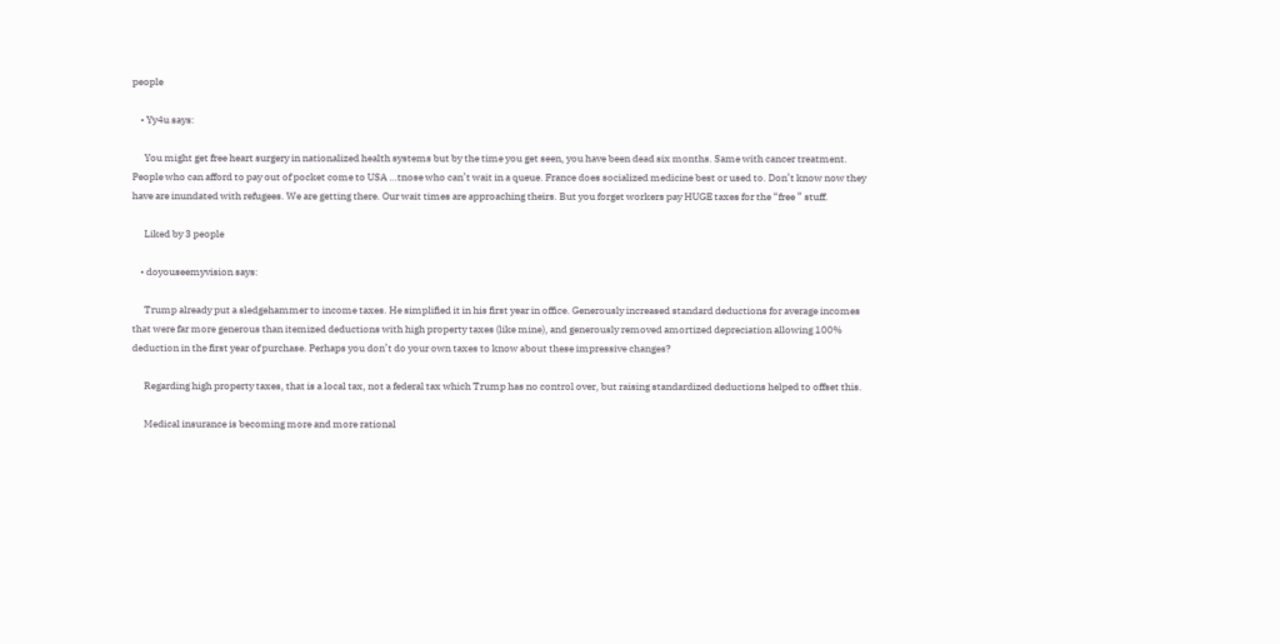people

    • Yy4u says:

      You might get free heart surgery in nationalized health systems but by the time you get seen, you have been dead six months. Same with cancer treatment. People who can afford to pay out of pocket come to USA …tnose who can’t wait in a queue. France does socialized medicine best or used to. Don’t know now they have are inundated with refugees. We are getting there. Our wait times are approaching theirs. But you forget workers pay HUGE taxes for the “free ” stuff.

      Liked by 3 people

    • doyouseemyvision says:

      Trump already put a sledgehammer to income taxes. He simplified it in his first year in office. Generously increased standard deductions for average incomes that were far more generous than itemized deductions with high property taxes (like mine), and generously removed amortized depreciation allowing 100% deduction in the first year of purchase. Perhaps you don’t do your own taxes to know about these impressive changes?

      Regarding high property taxes, that is a local tax, not a federal tax which Trump has no control over, but raising standardized deductions helped to offset this.

      Medical insurance is becoming more and more rational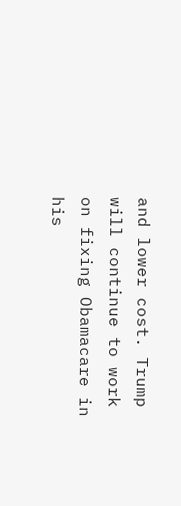and lower cost. Trump will continue to work on fixing Obamacare in his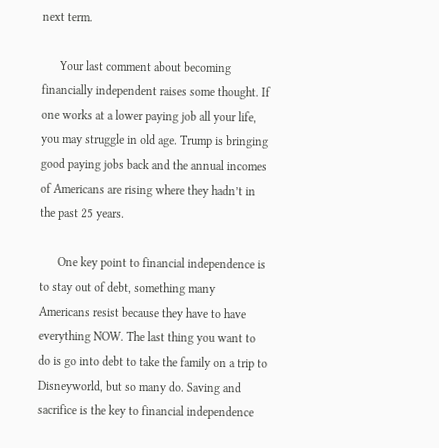next term.

      Your last comment about becoming financially independent raises some thought. If one works at a lower paying job all your life, you may struggle in old age. Trump is bringing good paying jobs back and the annual incomes of Americans are rising where they hadn’t in the past 25 years.

      One key point to financial independence is to stay out of debt, something many Americans resist because they have to have everything NOW. The last thing you want to do is go into debt to take the family on a trip to Disneyworld, but so many do. Saving and sacrifice is the key to financial independence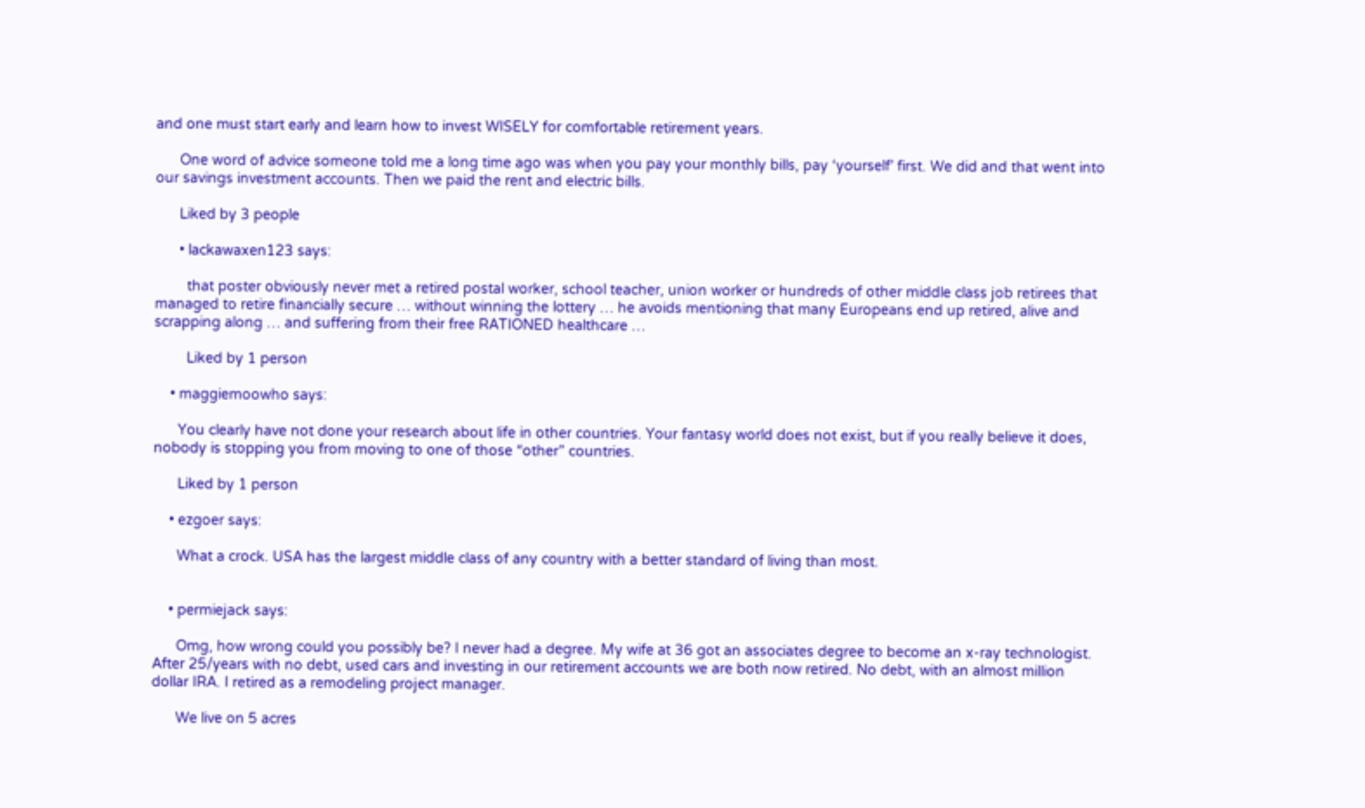and one must start early and learn how to invest WISELY for comfortable retirement years.

      One word of advice someone told me a long time ago was when you pay your monthly bills, pay ‘yourself’ first. We did and that went into our savings investment accounts. Then we paid the rent and electric bills.

      Liked by 3 people

      • lackawaxen123 says:

        that poster obviously never met a retired postal worker, school teacher, union worker or hundreds of other middle class job retirees that managed to retire financially secure … without winning the lottery … he avoids mentioning that many Europeans end up retired, alive and scrapping along … and suffering from their free RATIONED healthcare …

        Liked by 1 person

    • maggiemoowho says:

      You clearly have not done your research about life in other countries. Your fantasy world does not exist, but if you really believe it does, nobody is stopping you from moving to one of those “other” countries.

      Liked by 1 person

    • ezgoer says:

      What a crock. USA has the largest middle class of any country with a better standard of living than most.


    • permiejack says:

      Omg, how wrong could you possibly be? I never had a degree. My wife at 36 got an associates degree to become an x-ray technologist. After 25/years with no debt, used cars and investing in our retirement accounts we are both now retired. No debt, with an almost million dollar IRA. I retired as a remodeling project manager.

      We live on 5 acres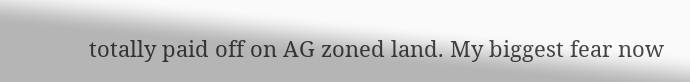totally paid off on AG zoned land. My biggest fear now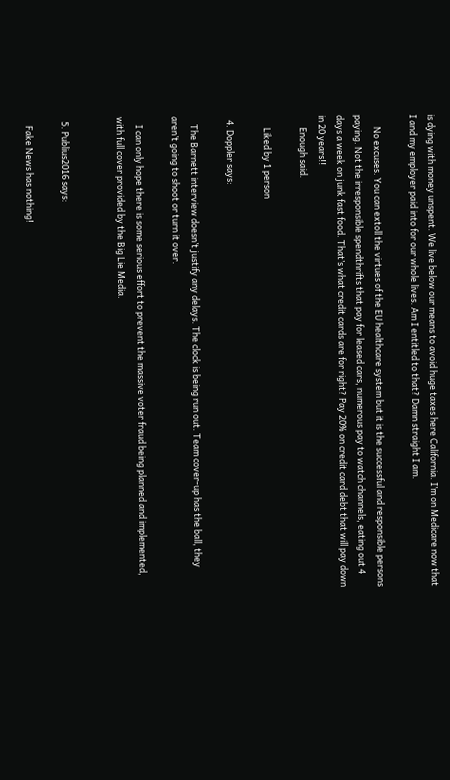is dying with money unspent. We live below our means to avoid huge taxes here California. I’m on Medicare now that I and my employer paid into for our whole lives. Am I entitled to that? Damn straight I am.

      No excuses. You can extoll the virtues of the EU healthcare system but it is the successful and responsible persons paying. Not the irresponsible spendthrifts that pay for leased cars, numerous pay to watch channels, eating out 4 days a week on junk fast food. That’s what credit cards are for right? Pay 20% on credit card debt that will pay down in 20 years!!
      Enough said.

      Liked by 1 person

  4. Doppler says:

    The Barnett interview doesn’t justify any delays. The clock is being run out. Team cover-up has the ball, they aren’t going to shoot or turn it over.

    I can only hope there is some serious effort to prevent the massive voter fraud being planned and implemented, with full cover provided by the Big Lie Media.


  5. Publius2016 says:

    Fake News has nothing!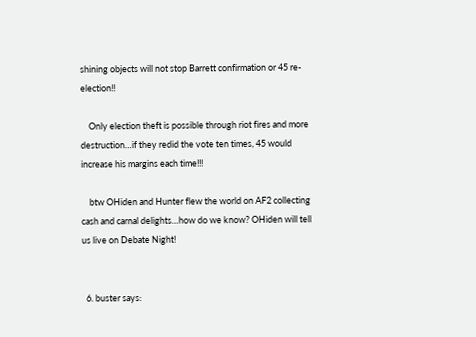shining objects will not stop Barrett confirmation or 45 re-election!!

    Only election theft is possible through riot fires and more destruction…if they redid the vote ten times, 45 would increase his margins each time!!!

    btw OHiden and Hunter flew the world on AF2 collecting cash and carnal delights…how do we know? OHiden will tell us live on Debate Night!


  6. buster says: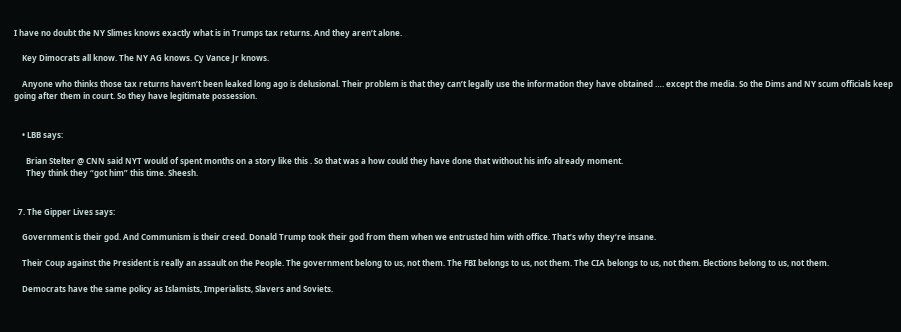I have no doubt the NY Slimes knows exactly what is in Trumps tax returns. And they aren’t alone.

    Key Dimocrats all know. The NY AG knows. Cy Vance Jr knows.

    Anyone who thinks those tax returns haven’t been leaked long ago is delusional. Their problem is that they can’t legally use the information they have obtained …. except the media. So the Dims and NY scum officials keep going after them in court. So they have legitimate possession.


    • LBB says:

      Brian Stelter @ CNN said NYT would of spent months on a story like this . So that was a how could they have done that without his info already moment.
      They think they “got him” this time. Sheesh.


  7. The Gipper Lives says:

    Government is their god. And Communism is their creed. Donald Trump took their god from them when we entrusted him with office. That’s why they’re insane.

    Their Coup against the President is really an assault on the People. The government belong to us, not them. The FBI belongs to us, not them. The CIA belongs to us, not them. Elections belong to us, not them.

    Democrats have the same policy as Islamists, Imperialists, Slavers and Soviets.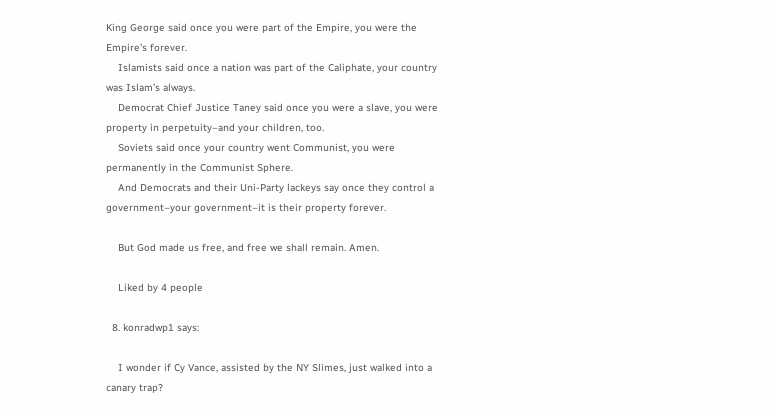King George said once you were part of the Empire, you were the Empire’s forever.
    Islamists said once a nation was part of the Caliphate, your country was Islam’s always.
    Democrat Chief Justice Taney said once you were a slave, you were property in perpetuity–and your children, too.
    Soviets said once your country went Communist, you were permanently in the Communist Sphere.
    And Democrats and their Uni-Party lackeys say once they control a government–your government–it is their property forever.

    But God made us free, and free we shall remain. Amen.

    Liked by 4 people

  8. konradwp1 says:

    I wonder if Cy Vance, assisted by the NY Slimes, just walked into a canary trap?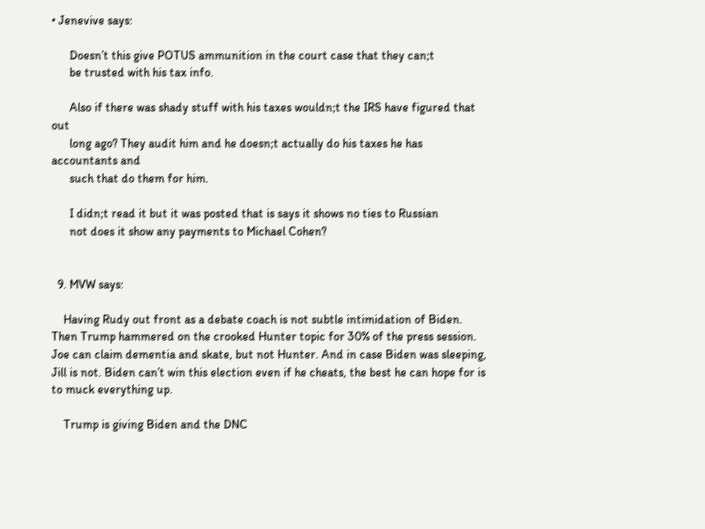• Jenevive says:

      Doesn’t this give POTUS ammunition in the court case that they can;t
      be trusted with his tax info.

      Also if there was shady stuff with his taxes wouldn;t the IRS have figured that out
      long ago? They audit him and he doesn;t actually do his taxes he has accountants and
      such that do them for him.

      I didn;t read it but it was posted that is says it shows no ties to Russian
      not does it show any payments to Michael Cohen?


  9. MVW says:

    Having Rudy out front as a debate coach is not subtle intimidation of Biden. Then Trump hammered on the crooked Hunter topic for 30% of the press session. Joe can claim dementia and skate, but not Hunter. And in case Biden was sleeping, Jill is not. Biden can’t win this election even if he cheats, the best he can hope for is to muck everything up.

    Trump is giving Biden and the DNC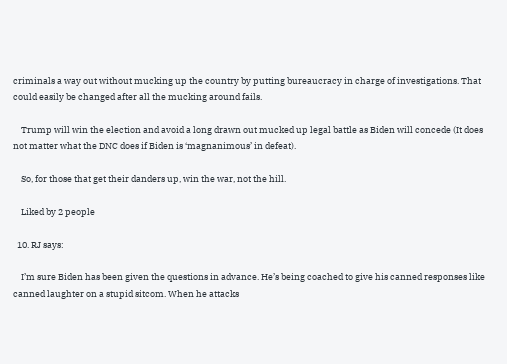criminals a way out without mucking up the country by putting bureaucracy in charge of investigations. That could easily be changed after all the mucking around fails.

    Trump will win the election and avoid a long drawn out mucked up legal battle as Biden will concede (It does not matter what the DNC does if Biden is ‘magnanimous’ in defeat).

    So, for those that get their danders up, win the war, not the hill.

    Liked by 2 people

  10. RJ says:

    I’m sure Biden has been given the questions in advance. He’s being coached to give his canned responses like canned laughter on a stupid sitcom. When he attacks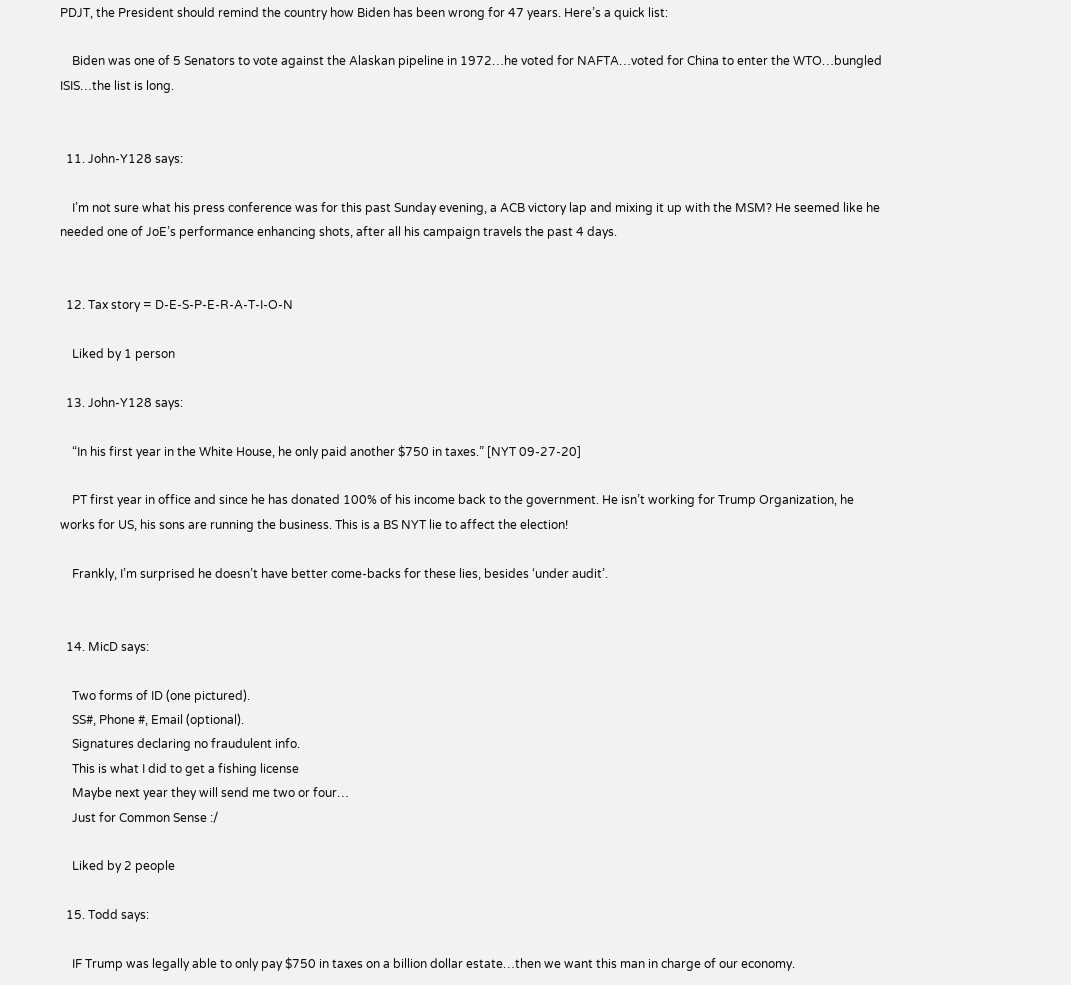PDJT, the President should remind the country how Biden has been wrong for 47 years. Here’s a quick list:

    Biden was one of 5 Senators to vote against the Alaskan pipeline in 1972…he voted for NAFTA…voted for China to enter the WTO…bungled ISIS…the list is long.


  11. John-Y128 says:

    I’m not sure what his press conference was for this past Sunday evening, a ACB victory lap and mixing it up with the MSM? He seemed like he needed one of JoE’s performance enhancing shots, after all his campaign travels the past 4 days.


  12. Tax story = D-E-S-P-E-R-A-T-I-O-N

    Liked by 1 person

  13. John-Y128 says:

    “In his first year in the White House, he only paid another $750 in taxes.” [NYT 09-27-20]

    PT first year in office and since he has donated 100% of his income back to the government. He isn’t working for Trump Organization, he works for US, his sons are running the business. This is a BS NYT lie to affect the election!

    Frankly, I’m surprised he doesn’t have better come-backs for these lies, besides ‘under audit’.


  14. MicD says:

    Two forms of ID (one pictured).
    SS#, Phone #, Email (optional).
    Signatures declaring no fraudulent info.
    This is what I did to get a fishing license
    Maybe next year they will send me two or four…
    Just for Common Sense :/

    Liked by 2 people

  15. Todd says:

    IF Trump was legally able to only pay $750 in taxes on a billion dollar estate…then we want this man in charge of our economy.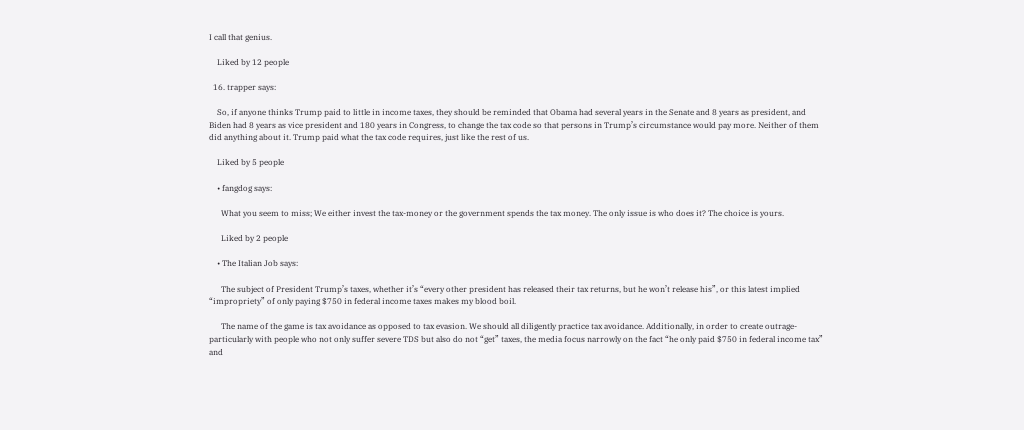I call that genius.

    Liked by 12 people

  16. trapper says:

    So, if anyone thinks Trump paid to little in income taxes, they should be reminded that Obama had several years in the Senate and 8 years as president, and Biden had 8 years as vice president and 180 years in Congress, to change the tax code so that persons in Trump’s circumstance would pay more. Neither of them did anything about it. Trump paid what the tax code requires, just like the rest of us.

    Liked by 5 people

    • fangdog says:

      What you seem to miss; We either invest the tax-money or the government spends the tax money. The only issue is who does it? The choice is yours.

      Liked by 2 people

    • The Italian Job says:

      The subject of President Trump’s taxes, whether it’s “every other president has released their tax returns, but he won’t release his”, or this latest implied “impropriety” of only paying $750 in federal income taxes makes my blood boil.

      The name of the game is tax avoidance as opposed to tax evasion. We should all diligently practice tax avoidance. Additionally, in order to create outrage- particularly with people who not only suffer severe TDS but also do not “get” taxes, the media focus narrowly on the fact “he only paid $750 in federal income tax” and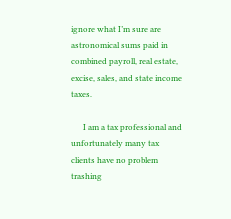ignore what I’m sure are astronomical sums paid in combined payroll, real estate, excise, sales, and state income taxes.

      I am a tax professional and unfortunately many tax clients have no problem trashing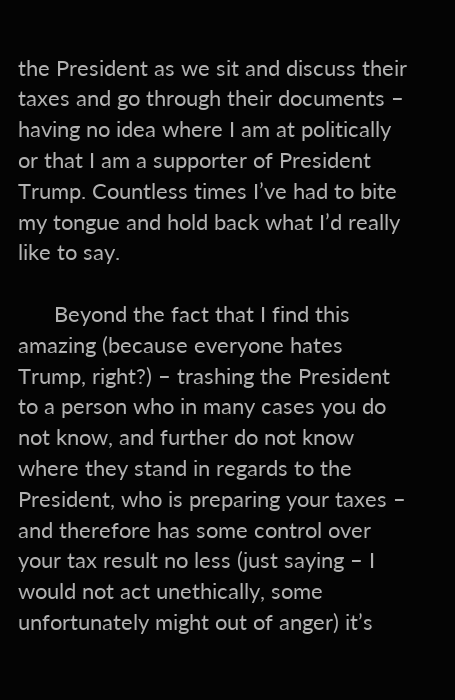the President as we sit and discuss their taxes and go through their documents – having no idea where I am at politically or that I am a supporter of President Trump. Countless times I’ve had to bite my tongue and hold back what I’d really like to say.

      Beyond the fact that I find this amazing (because everyone hates Trump, right?) – trashing the President to a person who in many cases you do not know, and further do not know where they stand in regards to the President, who is preparing your taxes – and therefore has some control over your tax result no less (just saying – I would not act unethically, some unfortunately might out of anger) it’s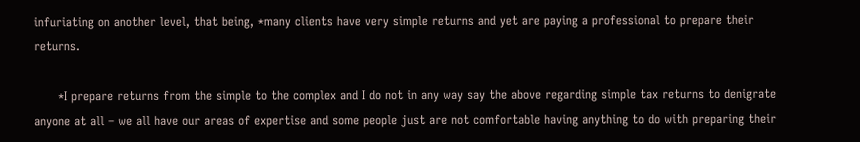infuriating on another level, that being, *many clients have very simple returns and yet are paying a professional to prepare their returns.

      *I prepare returns from the simple to the complex and I do not in any way say the above regarding simple tax returns to denigrate anyone at all – we all have our areas of expertise and some people just are not comfortable having anything to do with preparing their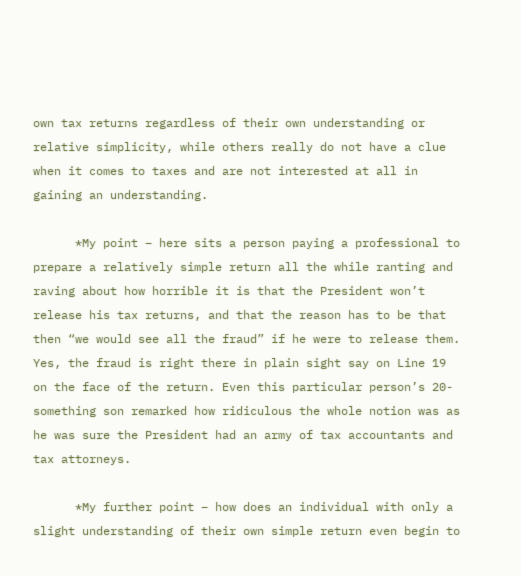own tax returns regardless of their own understanding or relative simplicity, while others really do not have a clue when it comes to taxes and are not interested at all in gaining an understanding.

      *My point – here sits a person paying a professional to prepare a relatively simple return all the while ranting and raving about how horrible it is that the President won’t release his tax returns, and that the reason has to be that then “we would see all the fraud” if he were to release them. Yes, the fraud is right there in plain sight say on Line 19 on the face of the return. Even this particular person’s 20-something son remarked how ridiculous the whole notion was as he was sure the President had an army of tax accountants and tax attorneys.

      *My further point – how does an individual with only a slight understanding of their own simple return even begin to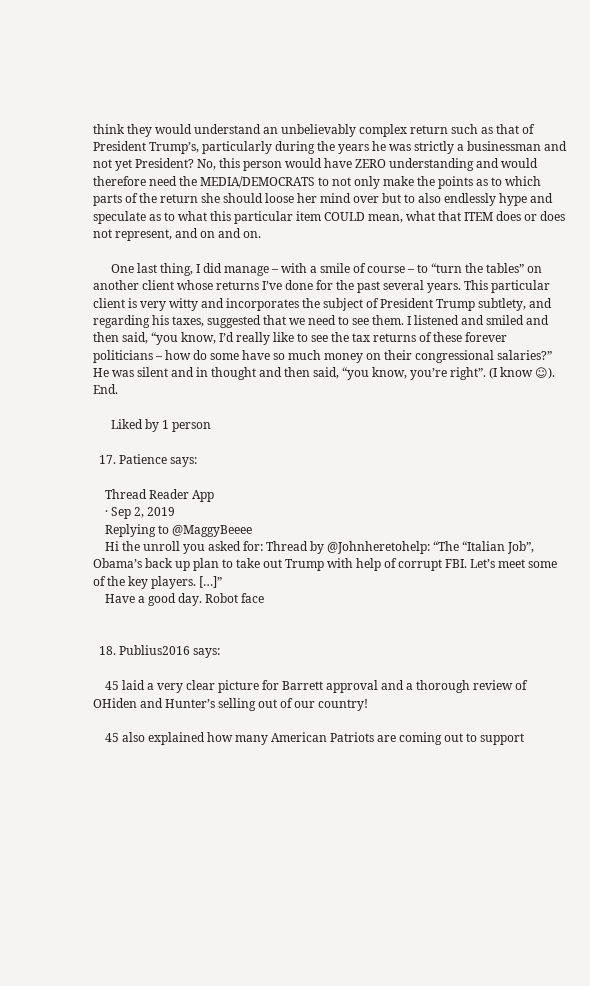think they would understand an unbelievably complex return such as that of President Trump’s, particularly during the years he was strictly a businessman and not yet President? No, this person would have ZERO understanding and would therefore need the MEDIA/DEMOCRATS to not only make the points as to which parts of the return she should loose her mind over but to also endlessly hype and speculate as to what this particular item COULD mean, what that ITEM does or does not represent, and on and on.

      One last thing, I did manage – with a smile of course – to “turn the tables” on another client whose returns I’ve done for the past several years. This particular client is very witty and incorporates the subject of President Trump subtlety, and regarding his taxes, suggested that we need to see them. I listened and smiled and then said, “you know, I’d really like to see the tax returns of these forever politicians – how do some have so much money on their congressional salaries?” He was silent and in thought and then said, “you know, you’re right”. (I know ☺). End.

      Liked by 1 person

  17. Patience says:

    Thread Reader App
    · Sep 2, 2019
    Replying to @MaggyBeeee
    Hi the unroll you asked for: Thread by @Johnheretohelp: “The “Italian Job”, Obama’s back up plan to take out Trump with help of corrupt FBI. Let’s meet some of the key players. […]”
    Have a good day. Robot face


  18. Publius2016 says:

    45 laid a very clear picture for Barrett approval and a thorough review of OHiden and Hunter’s selling out of our country!

    45 also explained how many American Patriots are coming out to support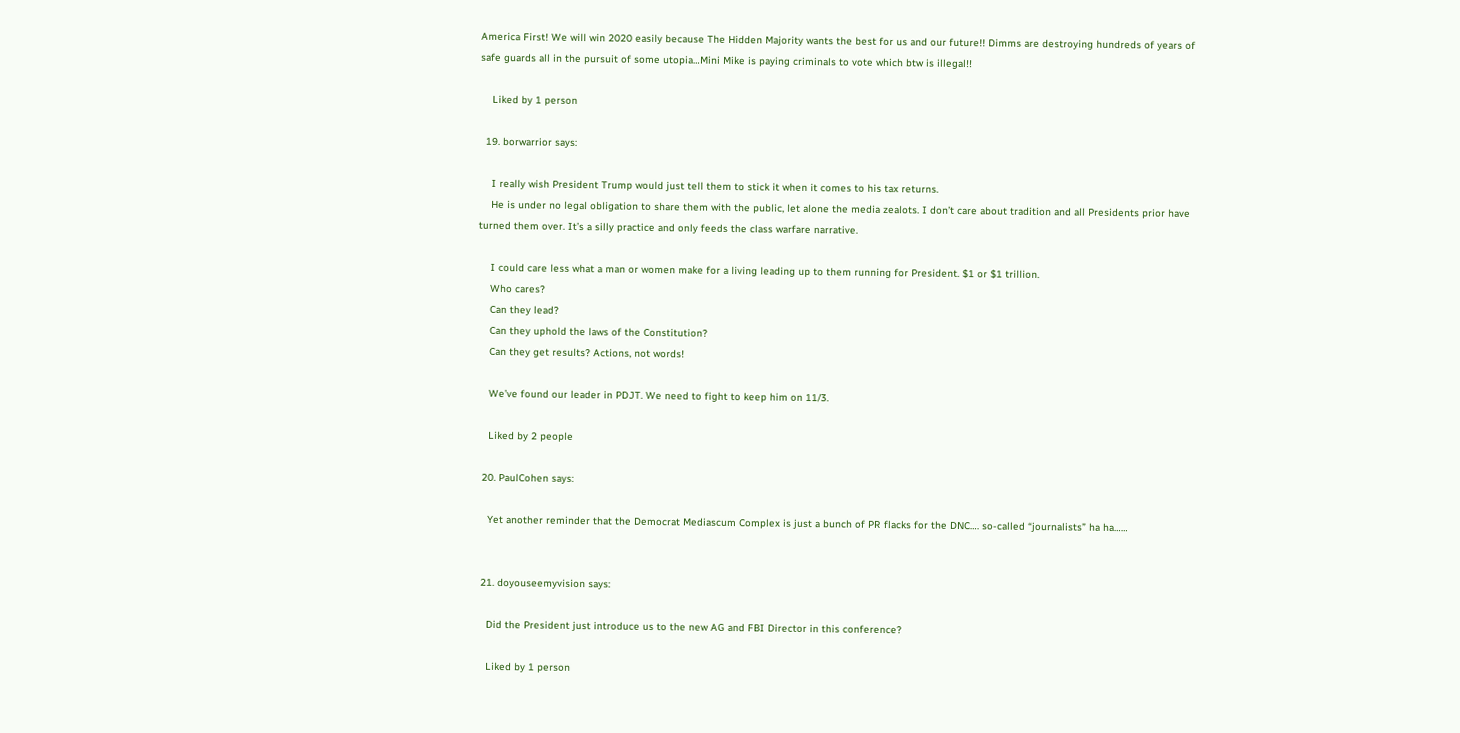America First! We will win 2020 easily because The Hidden Majority wants the best for us and our future!! Dimms are destroying hundreds of years of safe guards all in the pursuit of some utopia…Mini Mike is paying criminals to vote which btw is illegal!!

    Liked by 1 person

  19. borwarrior says:

    I really wish President Trump would just tell them to stick it when it comes to his tax returns.
    He is under no legal obligation to share them with the public, let alone the media zealots. I don’t care about tradition and all Presidents prior have turned them over. It’s a silly practice and only feeds the class warfare narrative.

    I could care less what a man or women make for a living leading up to them running for President. $1 or $1 trillion.
    Who cares?
    Can they lead?
    Can they uphold the laws of the Constitution?
    Can they get results? Actions, not words!

    We’ve found our leader in PDJT. We need to fight to keep him on 11/3.

    Liked by 2 people

  20. PaulCohen says:

    Yet another reminder that the Democrat Mediascum Complex is just a bunch of PR flacks for the DNC…. so-called “journalists” ha ha……


  21. doyouseemyvision says:

    Did the President just introduce us to the new AG and FBI Director in this conference?

    Liked by 1 person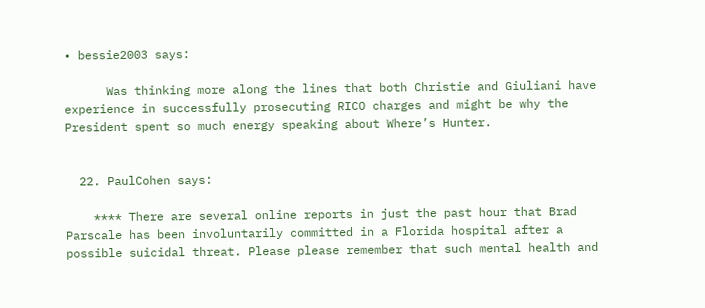• bessie2003 says:

      Was thinking more along the lines that both Christie and Giuliani have experience in successfully prosecuting RICO charges and might be why the President spent so much energy speaking about Where’s Hunter.


  22. PaulCohen says:

    **** There are several online reports in just the past hour that Brad Parscale has been involuntarily committed in a Florida hospital after a possible suicidal threat. Please please remember that such mental health and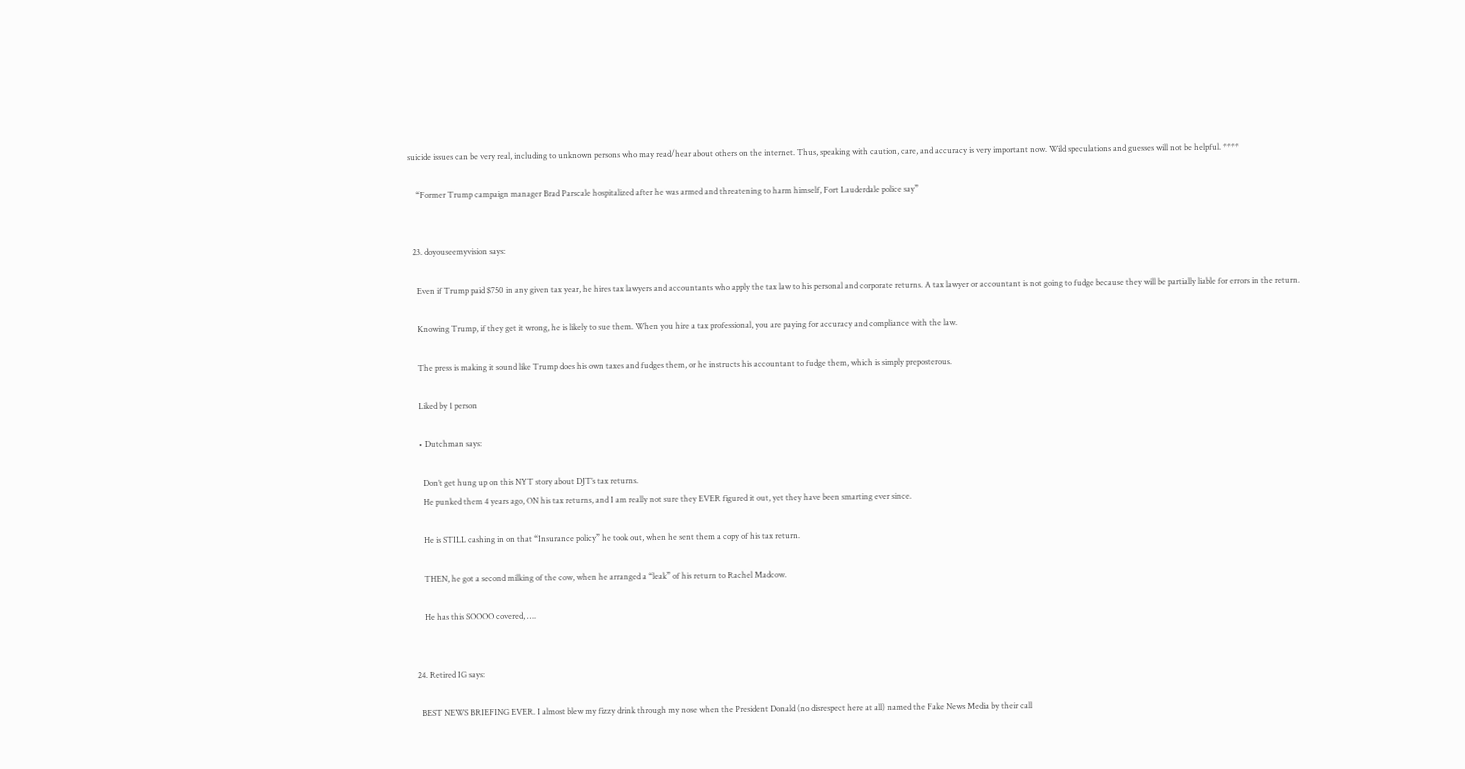suicide issues can be very real, including to unknown persons who may read/hear about others on the internet. Thus, speaking with caution, care, and accuracy is very important now. Wild speculations and guesses will not be helpful. ****

    “Former Trump campaign manager Brad Parscale hospitalized after he was armed and threatening to harm himself, Fort Lauderdale police say”


  23. doyouseemyvision says:

    Even if Trump paid $750 in any given tax year, he hires tax lawyers and accountants who apply the tax law to his personal and corporate returns. A tax lawyer or accountant is not going to fudge because they will be partially liable for errors in the return.

    Knowing Trump, if they get it wrong, he is likely to sue them. When you hire a tax professional, you are paying for accuracy and compliance with the law.

    The press is making it sound like Trump does his own taxes and fudges them, or he instructs his accountant to fudge them, which is simply preposterous.

    Liked by 1 person

    • Dutchman says:

      Don’t get hung up on this NYT story about DJT’s tax returns.
      He punked them 4 years ago, ON his tax returns, and I am really not sure they EVER figured it out, yet they have been smarting ever since.

      He is STILL cashing in on that “Insurance policy” he took out, when he sent them a copy of his tax return.

      THEN, he got a second milking of the cow, when he arranged a “leak” of his return to Rachel Madcow.

      He has this SOOOO covered, ….


  24. Retired IG says:

    BEST NEWS BRIEFING EVER. I almost blew my fizzy drink through my nose when the President Donald (no disrespect here at all) named the Fake News Media by their call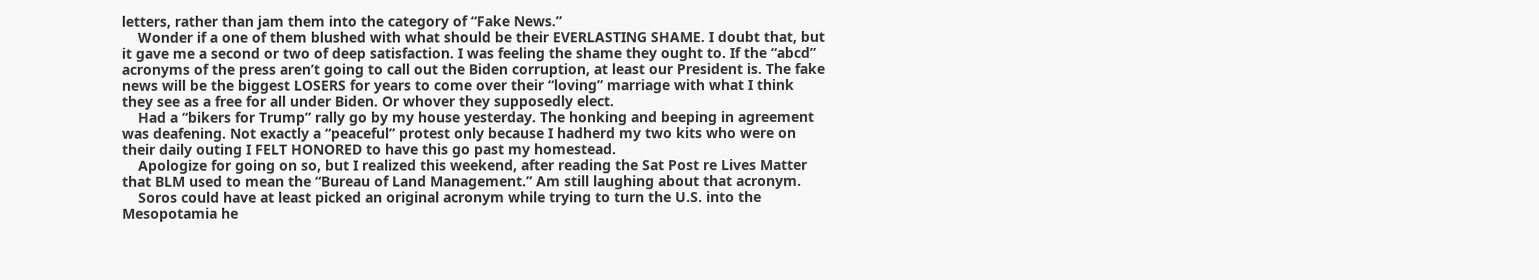letters, rather than jam them into the category of “Fake News.”
    Wonder if a one of them blushed with what should be their EVERLASTING SHAME. I doubt that, but it gave me a second or two of deep satisfaction. I was feeling the shame they ought to. If the “abcd” acronyms of the press aren’t going to call out the Biden corruption, at least our President is. The fake news will be the biggest LOSERS for years to come over their “loving” marriage with what I think they see as a free for all under Biden. Or whover they supposedly elect.
    Had a “bikers for Trump” rally go by my house yesterday. The honking and beeping in agreement was deafening. Not exactly a “peaceful” protest only because I hadherd my two kits who were on their daily outing I FELT HONORED to have this go past my homestead.
    Apologize for going on so, but I realized this weekend, after reading the Sat Post re Lives Matter that BLM used to mean the “Bureau of Land Management.” Am still laughing about that acronym.
    Soros could have at least picked an original acronym while trying to turn the U.S. into the Mesopotamia he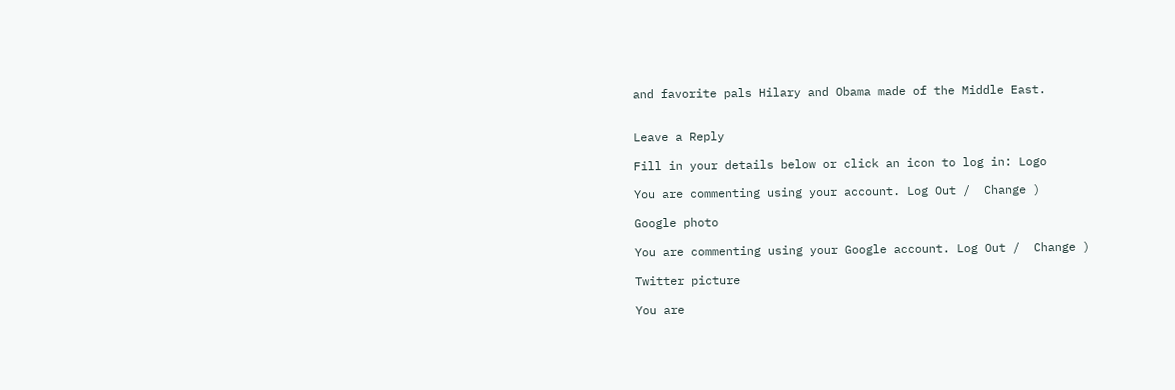and favorite pals Hilary and Obama made of the Middle East.


Leave a Reply

Fill in your details below or click an icon to log in: Logo

You are commenting using your account. Log Out /  Change )

Google photo

You are commenting using your Google account. Log Out /  Change )

Twitter picture

You are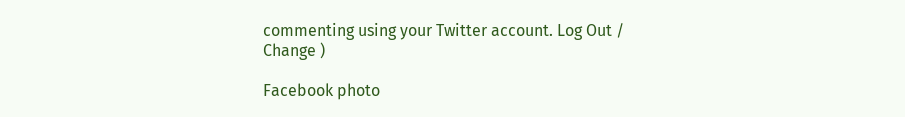commenting using your Twitter account. Log Out /  Change )

Facebook photo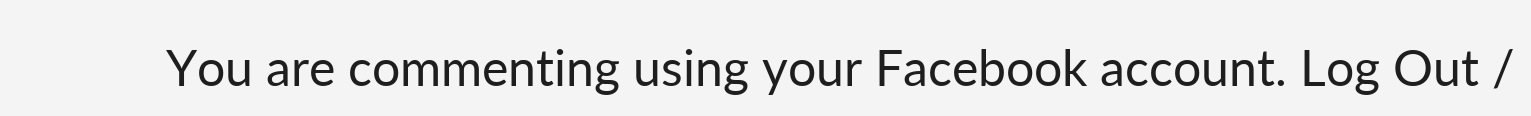You are commenting using your Facebook account. Log Out /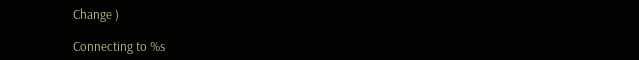Change )

Connecting to %s